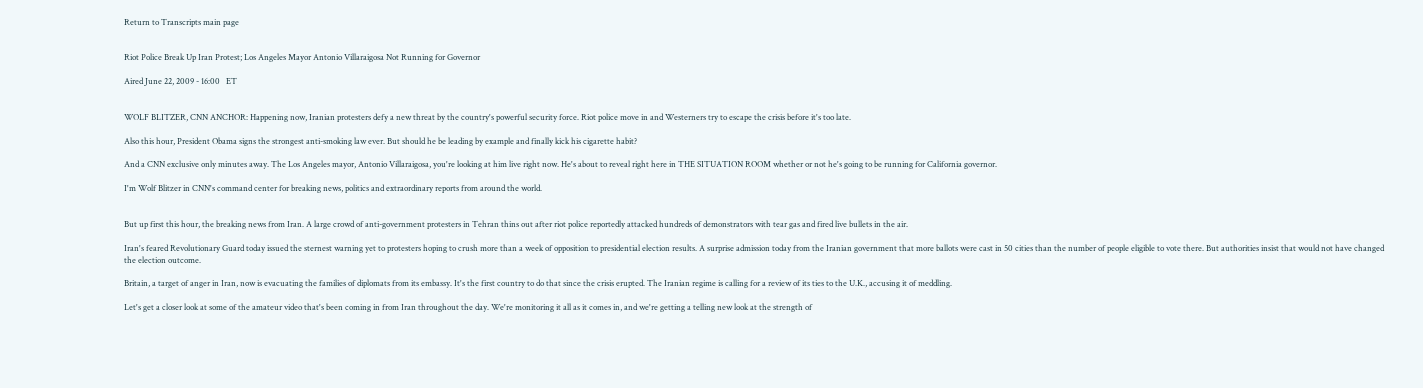Return to Transcripts main page


Riot Police Break Up Iran Protest; Los Angeles Mayor Antonio Villaraigosa Not Running for Governor

Aired June 22, 2009 - 16:00   ET


WOLF BLITZER, CNN ANCHOR: Happening now, Iranian protesters defy a new threat by the country's powerful security force. Riot police move in and Westerners try to escape the crisis before it's too late.

Also this hour, President Obama signs the strongest anti-smoking law ever. But should he be leading by example and finally kick his cigarette habit?

And a CNN exclusive only minutes away. The Los Angeles mayor, Antonio Villaraigosa, you're looking at him live right now. He's about to reveal right here in THE SITUATION ROOM whether or not he's going to be running for California governor.

I'm Wolf Blitzer in CNN's command center for breaking news, politics and extraordinary reports from around the world.


But up first this hour, the breaking news from Iran. A large crowd of anti-government protesters in Tehran thins out after riot police reportedly attacked hundreds of demonstrators with tear gas and fired live bullets in the air.

Iran's feared Revolutionary Guard today issued the sternest warning yet to protesters hoping to crush more than a week of opposition to presidential election results. A surprise admission today from the Iranian government that more ballots were cast in 50 cities than the number of people eligible to vote there. But authorities insist that would not have changed the election outcome.

Britain, a target of anger in Iran, now is evacuating the families of diplomats from its embassy. It's the first country to do that since the crisis erupted. The Iranian regime is calling for a review of its ties to the U.K., accusing it of meddling.

Let's get a closer look at some of the amateur video that's been coming in from Iran throughout the day. We're monitoring it all as it comes in, and we're getting a telling new look at the strength of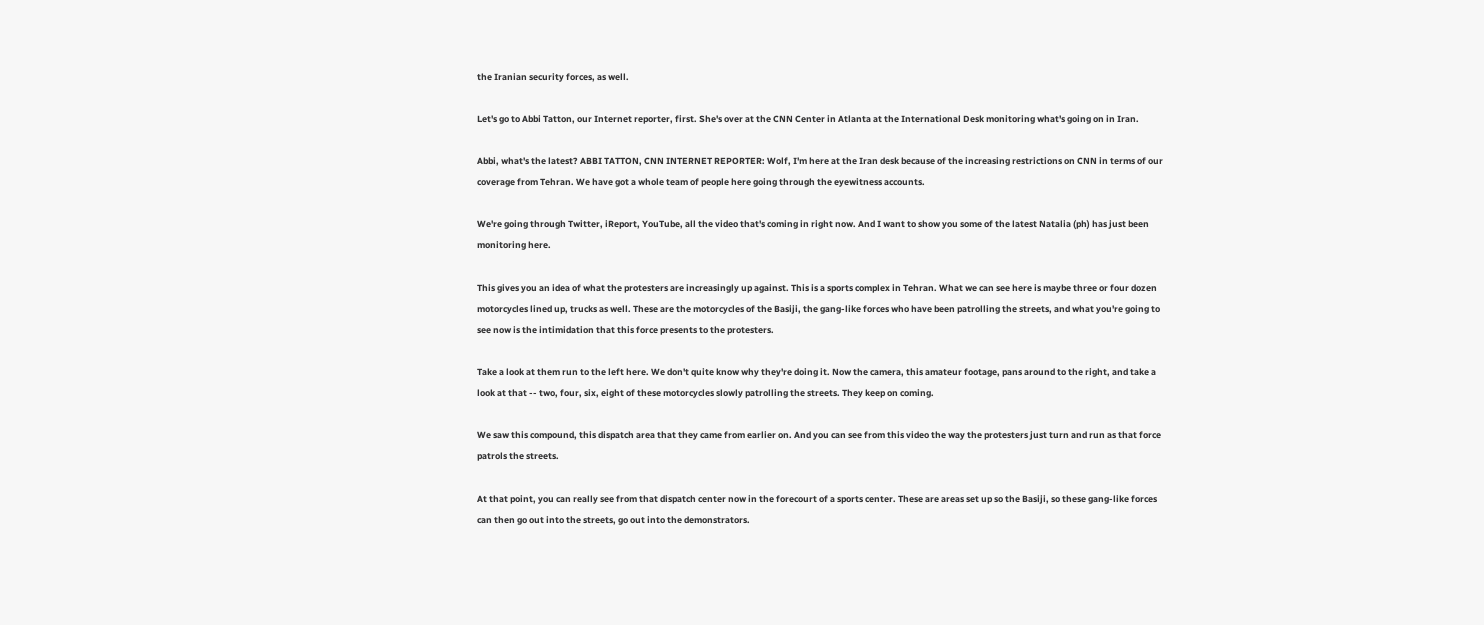the Iranian security forces, as well.

Let's go to Abbi Tatton, our Internet reporter, first. She's over at the CNN Center in Atlanta at the International Desk monitoring what's going on in Iran.

Abbi, what's the latest? ABBI TATTON, CNN INTERNET REPORTER: Wolf, I'm here at the Iran desk because of the increasing restrictions on CNN in terms of our coverage from Tehran. We have got a whole team of people here going through the eyewitness accounts.

We're going through Twitter, iReport, YouTube, all the video that's coming in right now. And I want to show you some of the latest Natalia (ph) has just been monitoring here.

This gives you an idea of what the protesters are increasingly up against. This is a sports complex in Tehran. What we can see here is maybe three or four dozen motorcycles lined up, trucks as well. These are the motorcycles of the Basiji, the gang-like forces who have been patrolling the streets, and what you're going to see now is the intimidation that this force presents to the protesters.

Take a look at them run to the left here. We don't quite know why they're doing it. Now the camera, this amateur footage, pans around to the right, and take a look at that -- two, four, six, eight of these motorcycles slowly patrolling the streets. They keep on coming.

We saw this compound, this dispatch area that they came from earlier on. And you can see from this video the way the protesters just turn and run as that force patrols the streets.

At that point, you can really see from that dispatch center now in the forecourt of a sports center. These are areas set up so the Basiji, so these gang-like forces can then go out into the streets, go out into the demonstrators.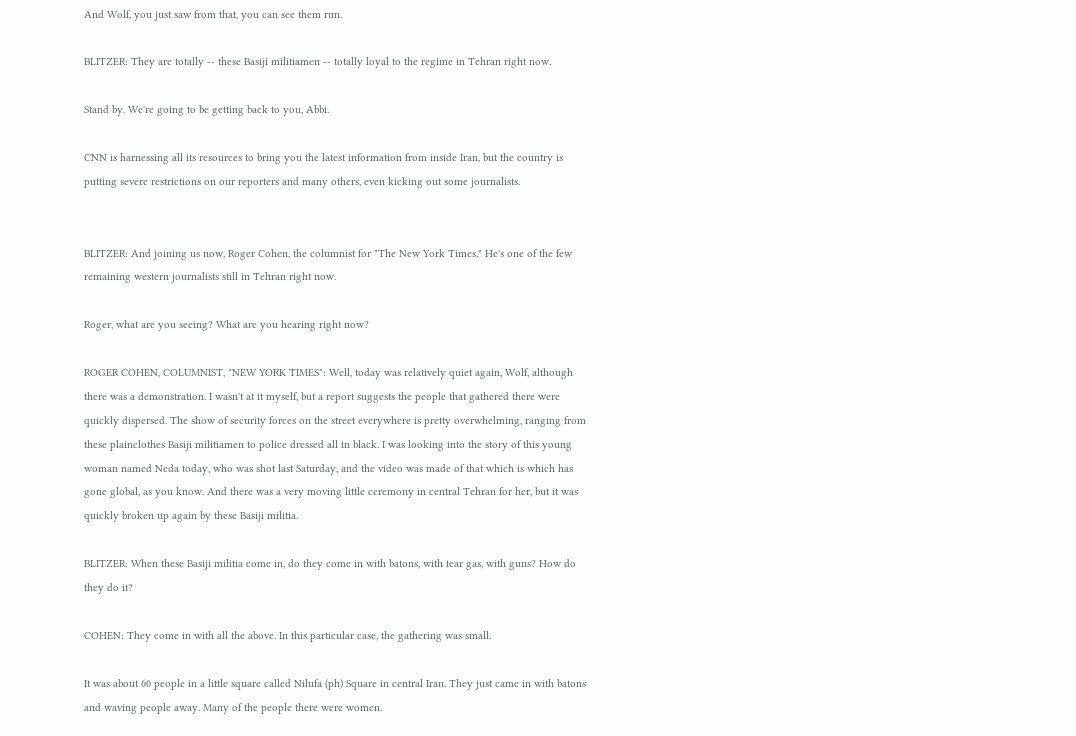And Wolf, you just saw from that, you can see them run.

BLITZER: They are totally -- these Basiji militiamen -- totally loyal to the regime in Tehran right now.

Stand by. We're going to be getting back to you, Abbi.

CNN is harnessing all its resources to bring you the latest information from inside Iran, but the country is putting severe restrictions on our reporters and many others, even kicking out some journalists.


BLITZER: And joining us now, Roger Cohen, the columnist for "The New York Times." He's one of the few remaining western journalists still in Tehran right now.

Roger, what are you seeing? What are you hearing right now?

ROGER COHEN, COLUMNIST, "NEW YORK TIMES": Well, today was relatively quiet again, Wolf, although there was a demonstration. I wasn't at it myself, but a report suggests the people that gathered there were quickly dispersed. The show of security forces on the street everywhere is pretty overwhelming, ranging from these plainclothes Basiji militiamen to police dressed all in black. I was looking into the story of this young woman named Neda today, who was shot last Saturday, and the video was made of that which is which has gone global, as you know. And there was a very moving little ceremony in central Tehran for her, but it was quickly broken up again by these Basiji militia.

BLITZER: When these Basiji militia come in, do they come in with batons, with tear gas, with guns? How do they do it?

COHEN: They come in with all the above. In this particular case, the gathering was small.

It was about 60 people in a little square called Nilufa (ph) Square in central Iran. They just came in with batons and waving people away. Many of the people there were women.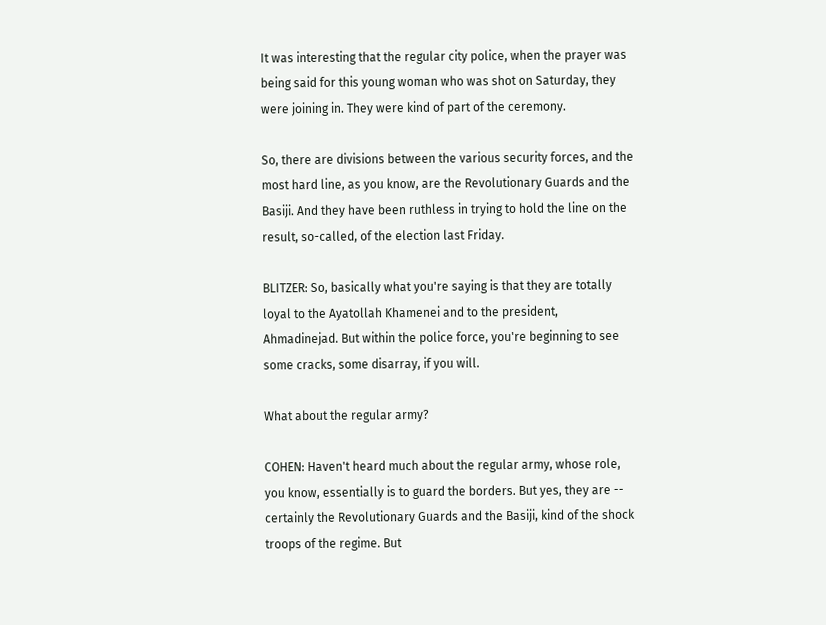It was interesting that the regular city police, when the prayer was being said for this young woman who was shot on Saturday, they were joining in. They were kind of part of the ceremony.

So, there are divisions between the various security forces, and the most hard line, as you know, are the Revolutionary Guards and the Basiji. And they have been ruthless in trying to hold the line on the result, so-called, of the election last Friday.

BLITZER: So, basically what you're saying is that they are totally loyal to the Ayatollah Khamenei and to the president, Ahmadinejad. But within the police force, you're beginning to see some cracks, some disarray, if you will.

What about the regular army?

COHEN: Haven't heard much about the regular army, whose role, you know, essentially is to guard the borders. But yes, they are -- certainly the Revolutionary Guards and the Basiji, kind of the shock troops of the regime. But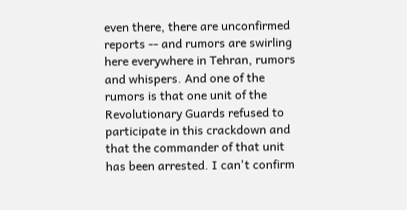even there, there are unconfirmed reports -- and rumors are swirling here everywhere in Tehran, rumors and whispers. And one of the rumors is that one unit of the Revolutionary Guards refused to participate in this crackdown and that the commander of that unit has been arrested. I can't confirm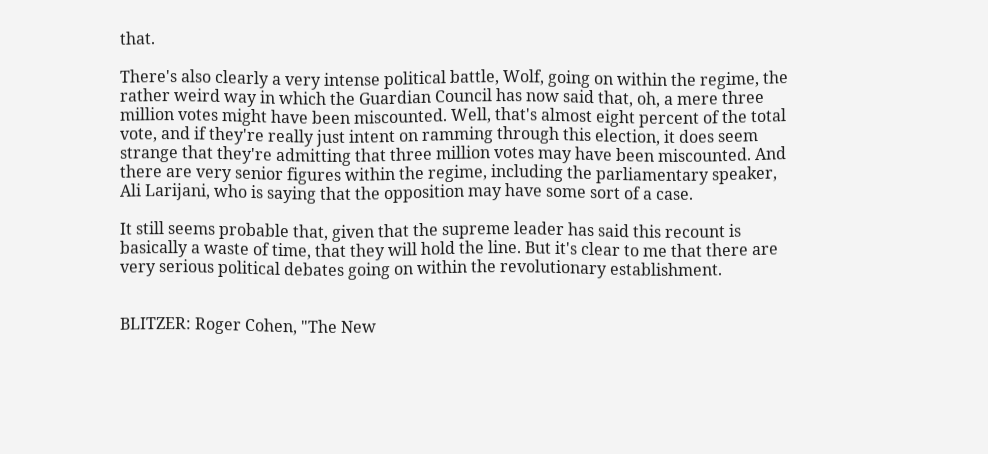that.

There's also clearly a very intense political battle, Wolf, going on within the regime, the rather weird way in which the Guardian Council has now said that, oh, a mere three million votes might have been miscounted. Well, that's almost eight percent of the total vote, and if they're really just intent on ramming through this election, it does seem strange that they're admitting that three million votes may have been miscounted. And there are very senior figures within the regime, including the parliamentary speaker, Ali Larijani, who is saying that the opposition may have some sort of a case.

It still seems probable that, given that the supreme leader has said this recount is basically a waste of time, that they will hold the line. But it's clear to me that there are very serious political debates going on within the revolutionary establishment.


BLITZER: Roger Cohen, "The New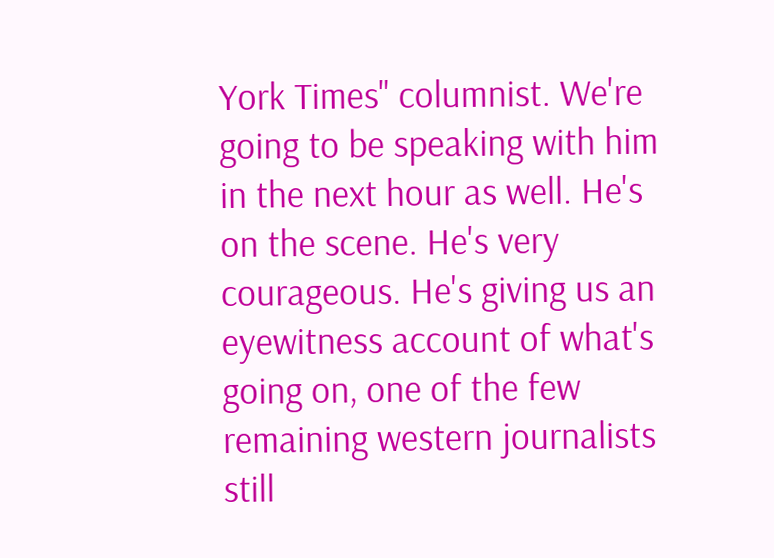York Times" columnist. We're going to be speaking with him in the next hour as well. He's on the scene. He's very courageous. He's giving us an eyewitness account of what's going on, one of the few remaining western journalists still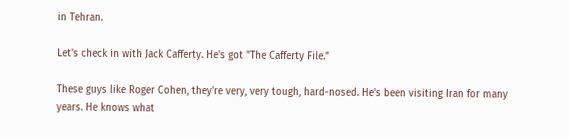in Tehran.

Let's check in with Jack Cafferty. He's got "The Cafferty File."

These guys like Roger Cohen, they're very, very tough, hard-nosed. He's been visiting Iran for many years. He knows what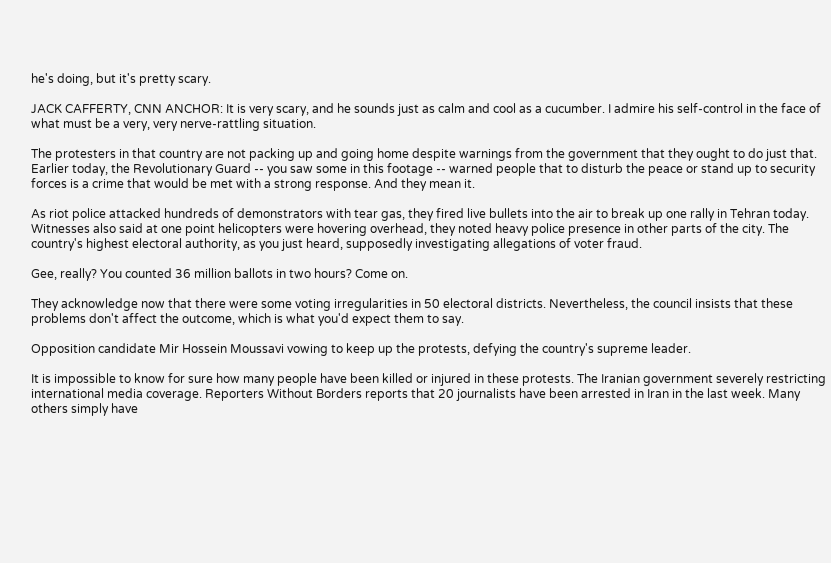he's doing, but it's pretty scary.

JACK CAFFERTY, CNN ANCHOR: It is very scary, and he sounds just as calm and cool as a cucumber. I admire his self-control in the face of what must be a very, very nerve-rattling situation.

The protesters in that country are not packing up and going home despite warnings from the government that they ought to do just that. Earlier today, the Revolutionary Guard -- you saw some in this footage -- warned people that to disturb the peace or stand up to security forces is a crime that would be met with a strong response. And they mean it.

As riot police attacked hundreds of demonstrators with tear gas, they fired live bullets into the air to break up one rally in Tehran today. Witnesses also said at one point helicopters were hovering overhead, they noted heavy police presence in other parts of the city. The country's highest electoral authority, as you just heard, supposedly investigating allegations of voter fraud.

Gee, really? You counted 36 million ballots in two hours? Come on.

They acknowledge now that there were some voting irregularities in 50 electoral districts. Nevertheless, the council insists that these problems don't affect the outcome, which is what you'd expect them to say.

Opposition candidate Mir Hossein Moussavi vowing to keep up the protests, defying the country's supreme leader.

It is impossible to know for sure how many people have been killed or injured in these protests. The Iranian government severely restricting international media coverage. Reporters Without Borders reports that 20 journalists have been arrested in Iran in the last week. Many others simply have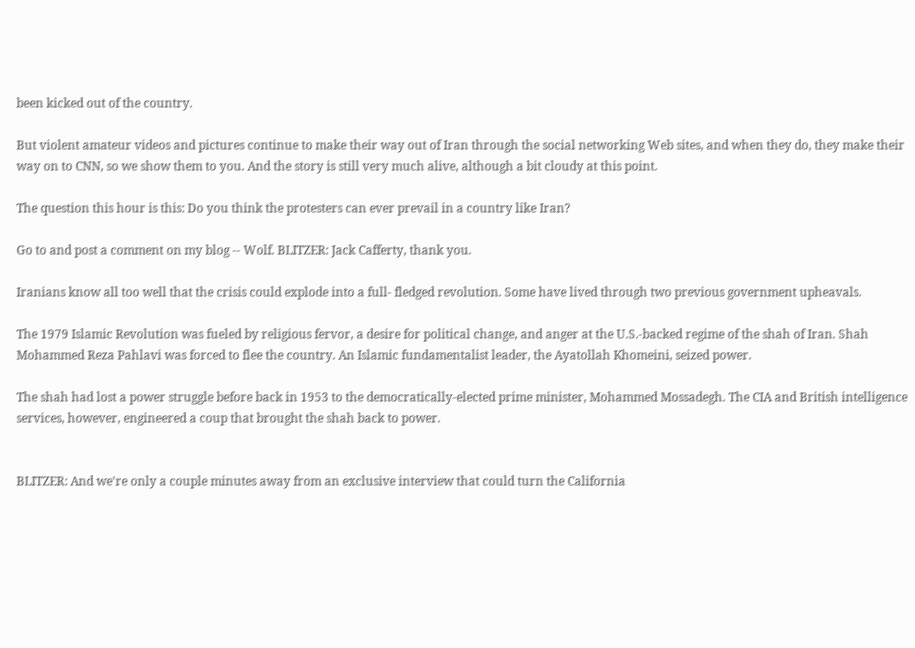been kicked out of the country.

But violent amateur videos and pictures continue to make their way out of Iran through the social networking Web sites, and when they do, they make their way on to CNN, so we show them to you. And the story is still very much alive, although a bit cloudy at this point.

The question this hour is this: Do you think the protesters can ever prevail in a country like Iran?

Go to and post a comment on my blog -- Wolf. BLITZER: Jack Cafferty, thank you.

Iranians know all too well that the crisis could explode into a full- fledged revolution. Some have lived through two previous government upheavals.

The 1979 Islamic Revolution was fueled by religious fervor, a desire for political change, and anger at the U.S.-backed regime of the shah of Iran. Shah Mohammed Reza Pahlavi was forced to flee the country. An Islamic fundamentalist leader, the Ayatollah Khomeini, seized power.

The shah had lost a power struggle before back in 1953 to the democratically-elected prime minister, Mohammed Mossadegh. The CIA and British intelligence services, however, engineered a coup that brought the shah back to power.


BLITZER: And we're only a couple minutes away from an exclusive interview that could turn the California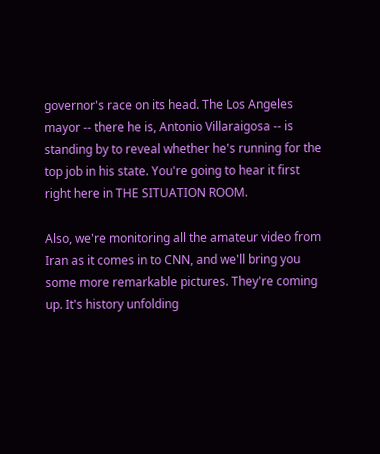governor's race on its head. The Los Angeles mayor -- there he is, Antonio Villaraigosa -- is standing by to reveal whether he's running for the top job in his state. You're going to hear it first right here in THE SITUATION ROOM.

Also, we're monitoring all the amateur video from Iran as it comes in to CNN, and we'll bring you some more remarkable pictures. They're coming up. It's history unfolding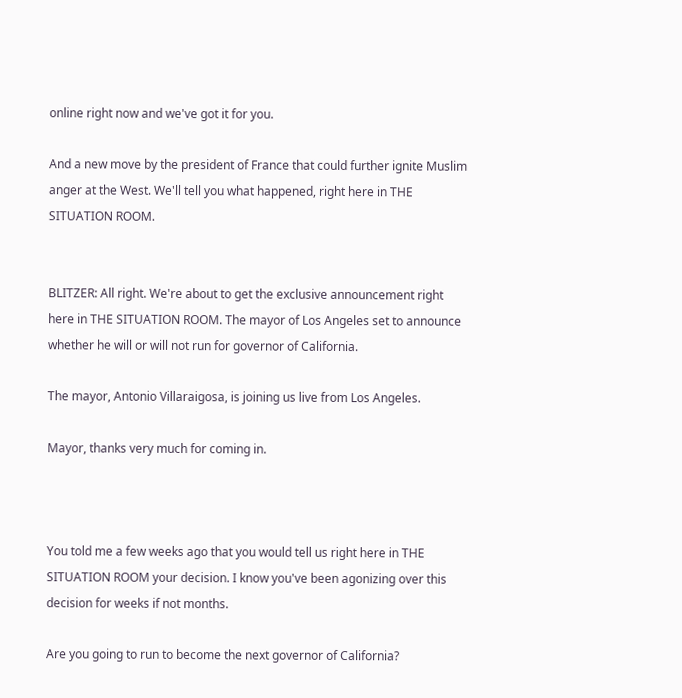online right now and we've got it for you.

And a new move by the president of France that could further ignite Muslim anger at the West. We'll tell you what happened, right here in THE SITUATION ROOM.


BLITZER: All right. We're about to get the exclusive announcement right here in THE SITUATION ROOM. The mayor of Los Angeles set to announce whether he will or will not run for governor of California.

The mayor, Antonio Villaraigosa, is joining us live from Los Angeles.

Mayor, thanks very much for coming in.



You told me a few weeks ago that you would tell us right here in THE SITUATION ROOM your decision. I know you've been agonizing over this decision for weeks if not months.

Are you going to run to become the next governor of California?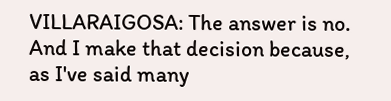VILLARAIGOSA: The answer is no. And I make that decision because, as I've said many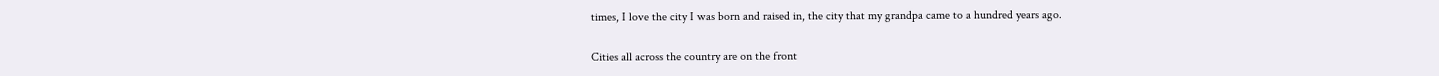times, I love the city I was born and raised in, the city that my grandpa came to a hundred years ago.

Cities all across the country are on the front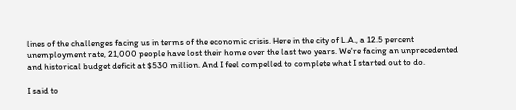lines of the challenges facing us in terms of the economic crisis. Here in the city of L.A., a 12.5 percent unemployment rate, 21,000 people have lost their home over the last two years. We're facing an unprecedented and historical budget deficit at $530 million. And I feel compelled to complete what I started out to do.

I said to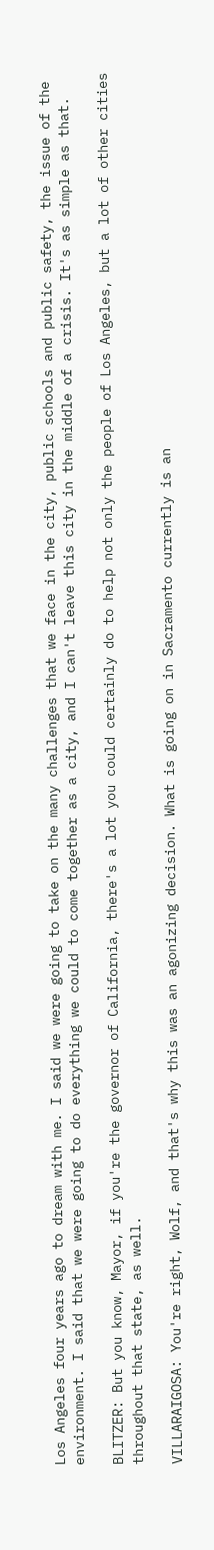Los Angeles four years ago to dream with me. I said we were going to take on the many challenges that we face in the city, public schools and public safety, the issue of the environment. I said that we were going to do everything we could to come together as a city, and I can't leave this city in the middle of a crisis. It's as simple as that.

BLITZER: But you know, Mayor, if you're the governor of California, there's a lot you could certainly do to help not only the people of Los Angeles, but a lot of other cities throughout that state, as well.

VILLARAIGOSA: You're right, Wolf, and that's why this was an agonizing decision. What is going on in Sacramento currently is an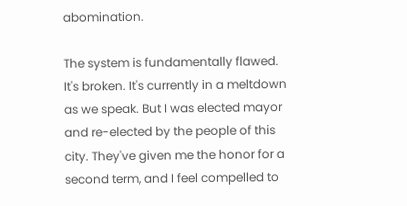abomination.

The system is fundamentally flawed. It's broken. It's currently in a meltdown as we speak. But I was elected mayor and re-elected by the people of this city. They've given me the honor for a second term, and I feel compelled to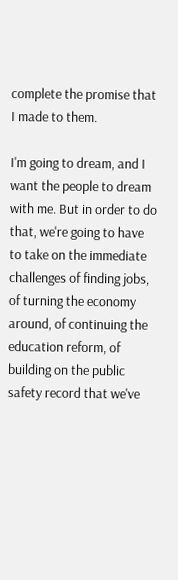complete the promise that I made to them.

I'm going to dream, and I want the people to dream with me. But in order to do that, we're going to have to take on the immediate challenges of finding jobs, of turning the economy around, of continuing the education reform, of building on the public safety record that we've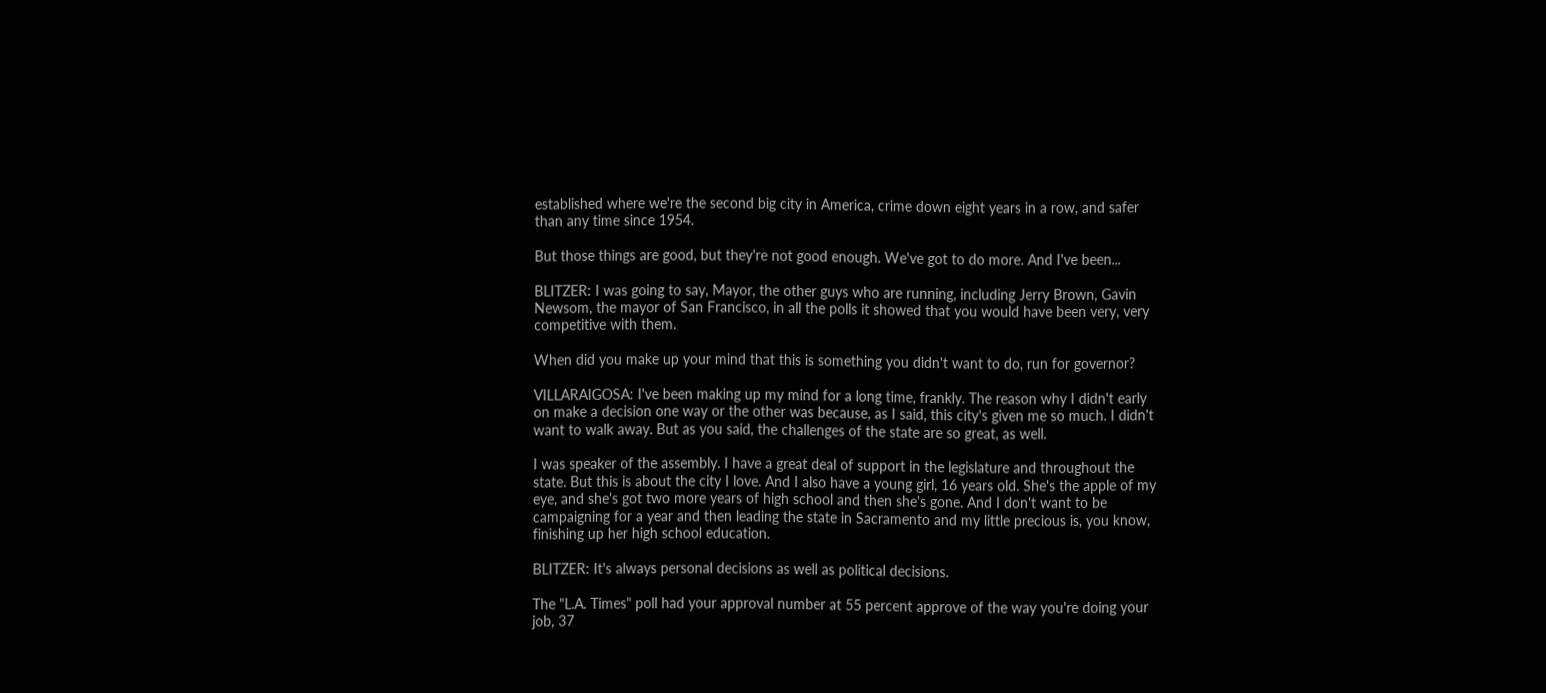established where we're the second big city in America, crime down eight years in a row, and safer than any time since 1954.

But those things are good, but they're not good enough. We've got to do more. And I've been...

BLITZER: I was going to say, Mayor, the other guys who are running, including Jerry Brown, Gavin Newsom, the mayor of San Francisco, in all the polls it showed that you would have been very, very competitive with them.

When did you make up your mind that this is something you didn't want to do, run for governor?

VILLARAIGOSA: I've been making up my mind for a long time, frankly. The reason why I didn't early on make a decision one way or the other was because, as I said, this city's given me so much. I didn't want to walk away. But as you said, the challenges of the state are so great, as well.

I was speaker of the assembly. I have a great deal of support in the legislature and throughout the state. But this is about the city I love. And I also have a young girl, 16 years old. She's the apple of my eye, and she's got two more years of high school and then she's gone. And I don't want to be campaigning for a year and then leading the state in Sacramento and my little precious is, you know, finishing up her high school education.

BLITZER: It's always personal decisions as well as political decisions.

The "L.A. Times" poll had your approval number at 55 percent approve of the way you're doing your job, 37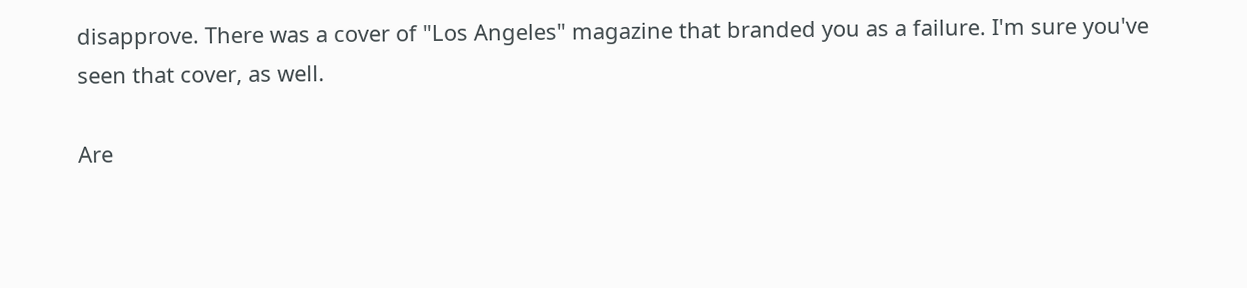disapprove. There was a cover of "Los Angeles" magazine that branded you as a failure. I'm sure you've seen that cover, as well.

Are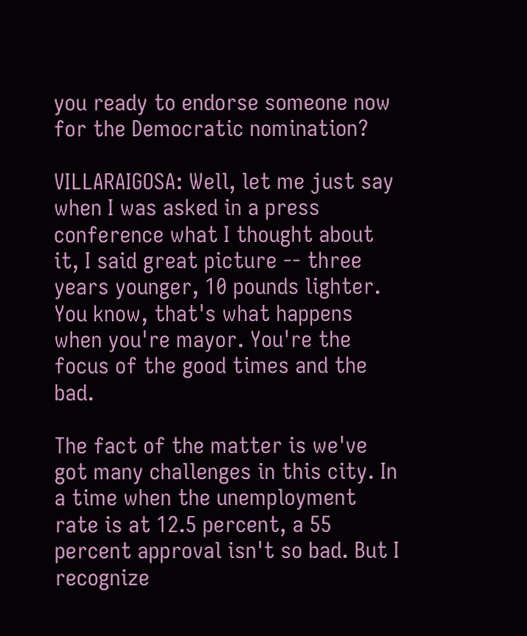you ready to endorse someone now for the Democratic nomination?

VILLARAIGOSA: Well, let me just say when I was asked in a press conference what I thought about it, I said great picture -- three years younger, 10 pounds lighter. You know, that's what happens when you're mayor. You're the focus of the good times and the bad.

The fact of the matter is we've got many challenges in this city. In a time when the unemployment rate is at 12.5 percent, a 55 percent approval isn't so bad. But I recognize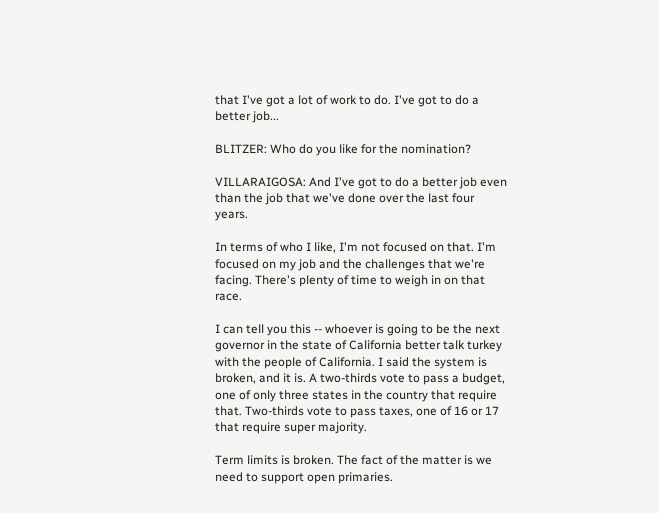that I've got a lot of work to do. I've got to do a better job...

BLITZER: Who do you like for the nomination?

VILLARAIGOSA: And I've got to do a better job even than the job that we've done over the last four years.

In terms of who I like, I'm not focused on that. I'm focused on my job and the challenges that we're facing. There's plenty of time to weigh in on that race.

I can tell you this -- whoever is going to be the next governor in the state of California better talk turkey with the people of California. I said the system is broken, and it is. A two-thirds vote to pass a budget, one of only three states in the country that require that. Two-thirds vote to pass taxes, one of 16 or 17 that require super majority.

Term limits is broken. The fact of the matter is we need to support open primaries.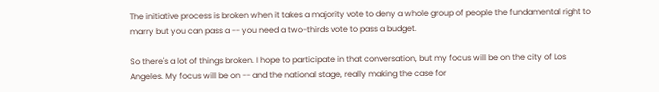The initiative process is broken when it takes a majority vote to deny a whole group of people the fundamental right to marry but you can pass a -- you need a two-thirds vote to pass a budget.

So there's a lot of things broken. I hope to participate in that conversation, but my focus will be on the city of Los Angeles. My focus will be on -- and the national stage, really making the case for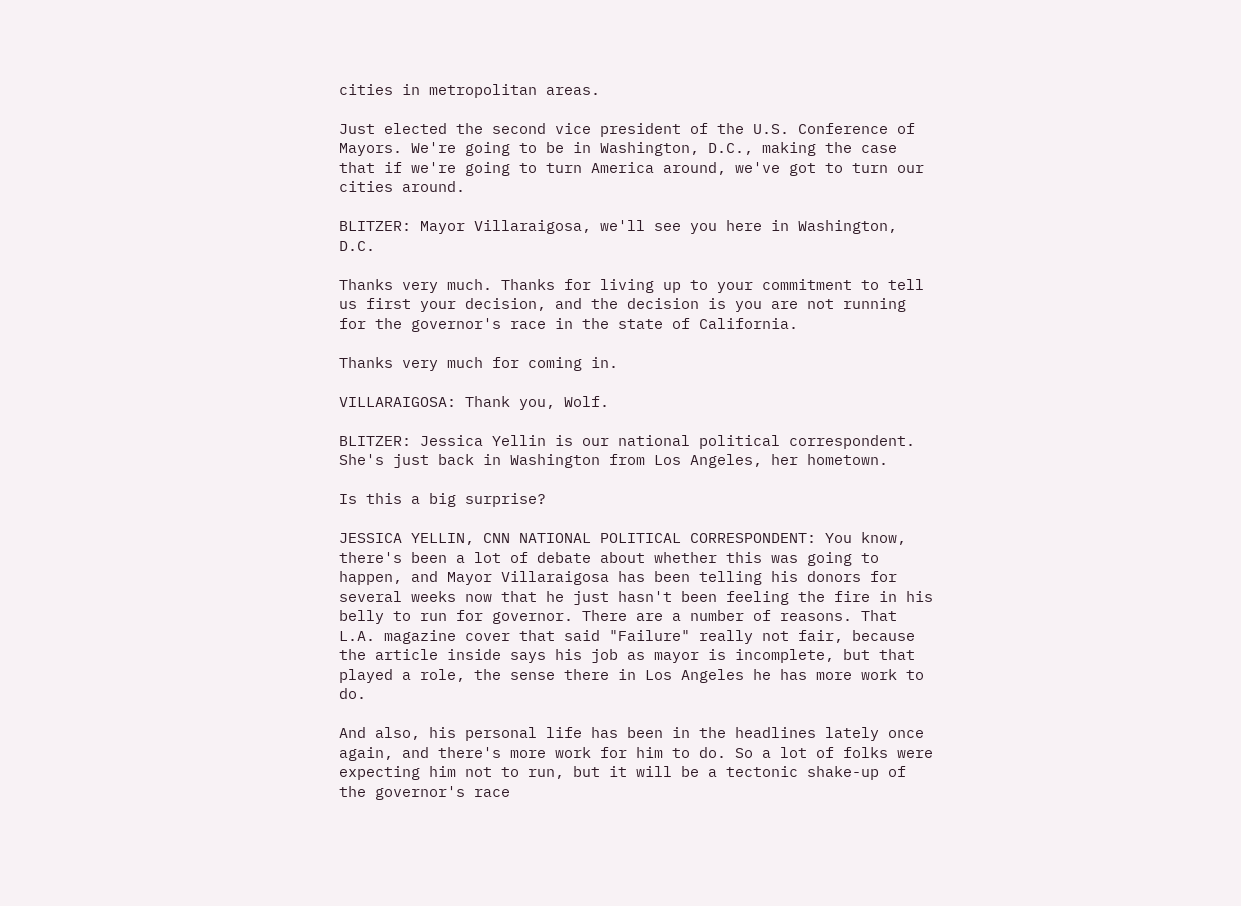cities in metropolitan areas.

Just elected the second vice president of the U.S. Conference of Mayors. We're going to be in Washington, D.C., making the case that if we're going to turn America around, we've got to turn our cities around.

BLITZER: Mayor Villaraigosa, we'll see you here in Washington, D.C.

Thanks very much. Thanks for living up to your commitment to tell us first your decision, and the decision is you are not running for the governor's race in the state of California.

Thanks very much for coming in.

VILLARAIGOSA: Thank you, Wolf.

BLITZER: Jessica Yellin is our national political correspondent. She's just back in Washington from Los Angeles, her hometown.

Is this a big surprise?

JESSICA YELLIN, CNN NATIONAL POLITICAL CORRESPONDENT: You know, there's been a lot of debate about whether this was going to happen, and Mayor Villaraigosa has been telling his donors for several weeks now that he just hasn't been feeling the fire in his belly to run for governor. There are a number of reasons. That L.A. magazine cover that said "Failure" really not fair, because the article inside says his job as mayor is incomplete, but that played a role, the sense there in Los Angeles he has more work to do.

And also, his personal life has been in the headlines lately once again, and there's more work for him to do. So a lot of folks were expecting him not to run, but it will be a tectonic shake-up of the governor's race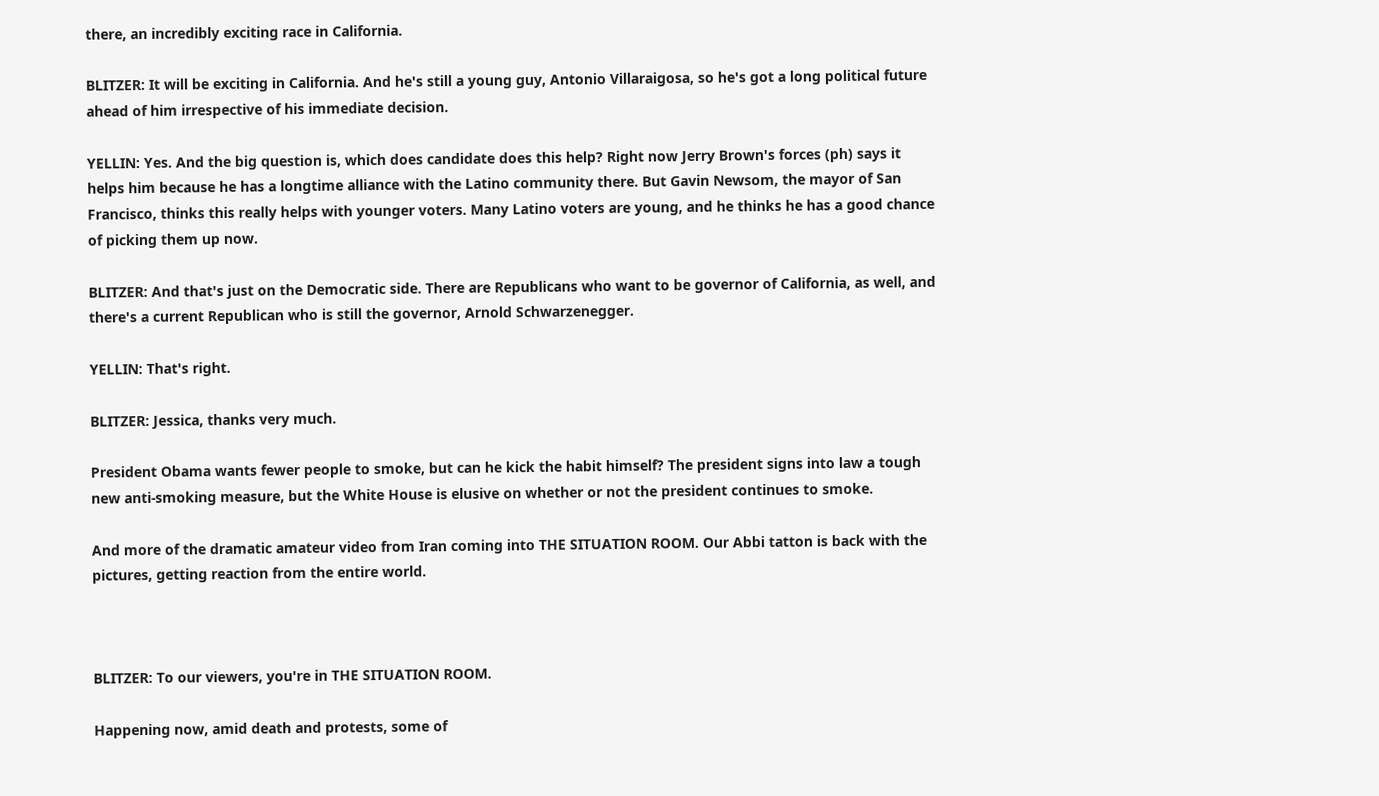there, an incredibly exciting race in California.

BLITZER: It will be exciting in California. And he's still a young guy, Antonio Villaraigosa, so he's got a long political future ahead of him irrespective of his immediate decision.

YELLIN: Yes. And the big question is, which does candidate does this help? Right now Jerry Brown's forces (ph) says it helps him because he has a longtime alliance with the Latino community there. But Gavin Newsom, the mayor of San Francisco, thinks this really helps with younger voters. Many Latino voters are young, and he thinks he has a good chance of picking them up now.

BLITZER: And that's just on the Democratic side. There are Republicans who want to be governor of California, as well, and there's a current Republican who is still the governor, Arnold Schwarzenegger.

YELLIN: That's right.

BLITZER: Jessica, thanks very much.

President Obama wants fewer people to smoke, but can he kick the habit himself? The president signs into law a tough new anti-smoking measure, but the White House is elusive on whether or not the president continues to smoke.

And more of the dramatic amateur video from Iran coming into THE SITUATION ROOM. Our Abbi tatton is back with the pictures, getting reaction from the entire world.



BLITZER: To our viewers, you're in THE SITUATION ROOM.

Happening now, amid death and protests, some of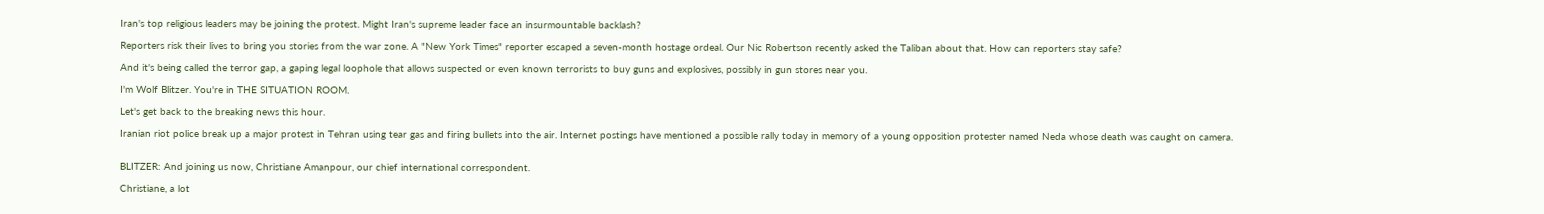Iran's top religious leaders may be joining the protest. Might Iran's supreme leader face an insurmountable backlash?

Reporters risk their lives to bring you stories from the war zone. A "New York Times" reporter escaped a seven-month hostage ordeal. Our Nic Robertson recently asked the Taliban about that. How can reporters stay safe?

And it's being called the terror gap, a gaping legal loophole that allows suspected or even known terrorists to buy guns and explosives, possibly in gun stores near you.

I'm Wolf Blitzer. You're in THE SITUATION ROOM.

Let's get back to the breaking news this hour.

Iranian riot police break up a major protest in Tehran using tear gas and firing bullets into the air. Internet postings have mentioned a possible rally today in memory of a young opposition protester named Neda whose death was caught on camera.


BLITZER: And joining us now, Christiane Amanpour, our chief international correspondent.

Christiane, a lot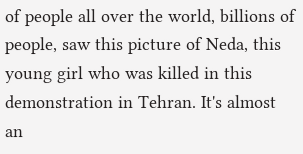of people all over the world, billions of people, saw this picture of Neda, this young girl who was killed in this demonstration in Tehran. It's almost an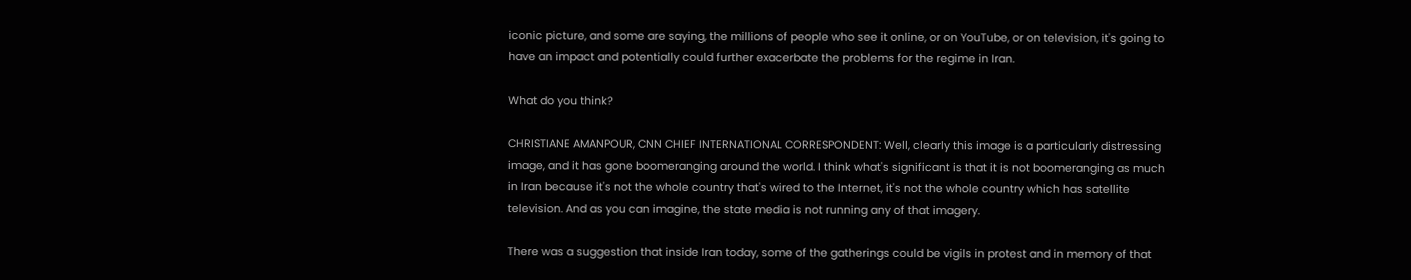iconic picture, and some are saying, the millions of people who see it online, or on YouTube, or on television, it's going to have an impact and potentially could further exacerbate the problems for the regime in Iran.

What do you think?

CHRISTIANE AMANPOUR, CNN CHIEF INTERNATIONAL CORRESPONDENT: Well, clearly this image is a particularly distressing image, and it has gone boomeranging around the world. I think what's significant is that it is not boomeranging as much in Iran because it's not the whole country that's wired to the Internet, it's not the whole country which has satellite television. And as you can imagine, the state media is not running any of that imagery.

There was a suggestion that inside Iran today, some of the gatherings could be vigils in protest and in memory of that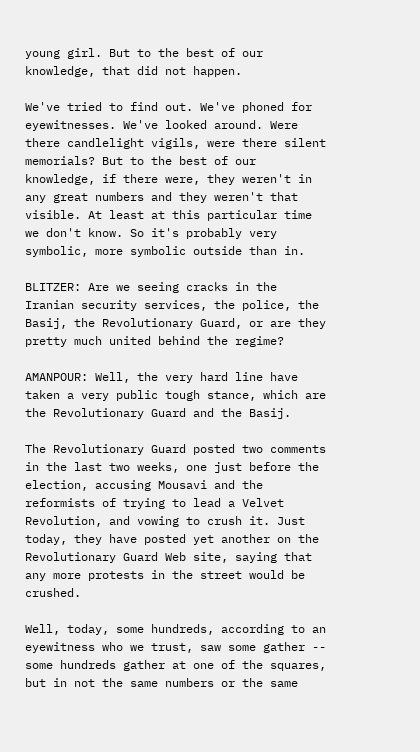young girl. But to the best of our knowledge, that did not happen.

We've tried to find out. We've phoned for eyewitnesses. We've looked around. Were there candlelight vigils, were there silent memorials? But to the best of our knowledge, if there were, they weren't in any great numbers and they weren't that visible. At least at this particular time we don't know. So it's probably very symbolic, more symbolic outside than in.

BLITZER: Are we seeing cracks in the Iranian security services, the police, the Basij, the Revolutionary Guard, or are they pretty much united behind the regime?

AMANPOUR: Well, the very hard line have taken a very public tough stance, which are the Revolutionary Guard and the Basij.

The Revolutionary Guard posted two comments in the last two weeks, one just before the election, accusing Mousavi and the reformists of trying to lead a Velvet Revolution, and vowing to crush it. Just today, they have posted yet another on the Revolutionary Guard Web site, saying that any more protests in the street would be crushed.

Well, today, some hundreds, according to an eyewitness who we trust, saw some gather -- some hundreds gather at one of the squares, but in not the same numbers or the same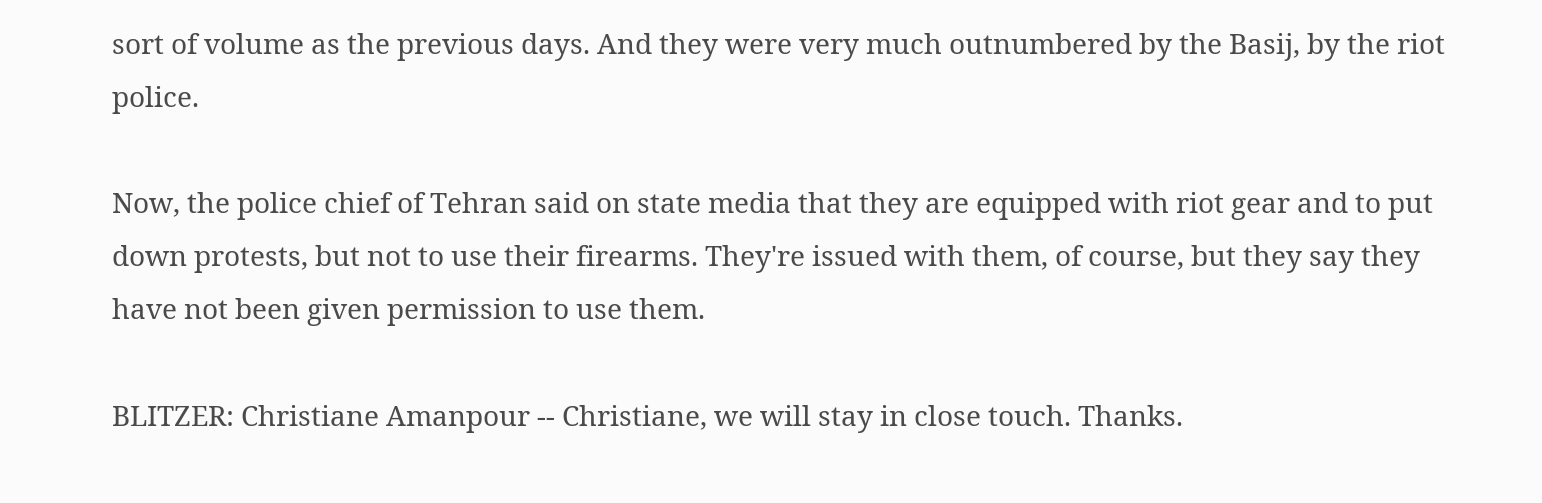sort of volume as the previous days. And they were very much outnumbered by the Basij, by the riot police.

Now, the police chief of Tehran said on state media that they are equipped with riot gear and to put down protests, but not to use their firearms. They're issued with them, of course, but they say they have not been given permission to use them.

BLITZER: Christiane Amanpour -- Christiane, we will stay in close touch. Thanks.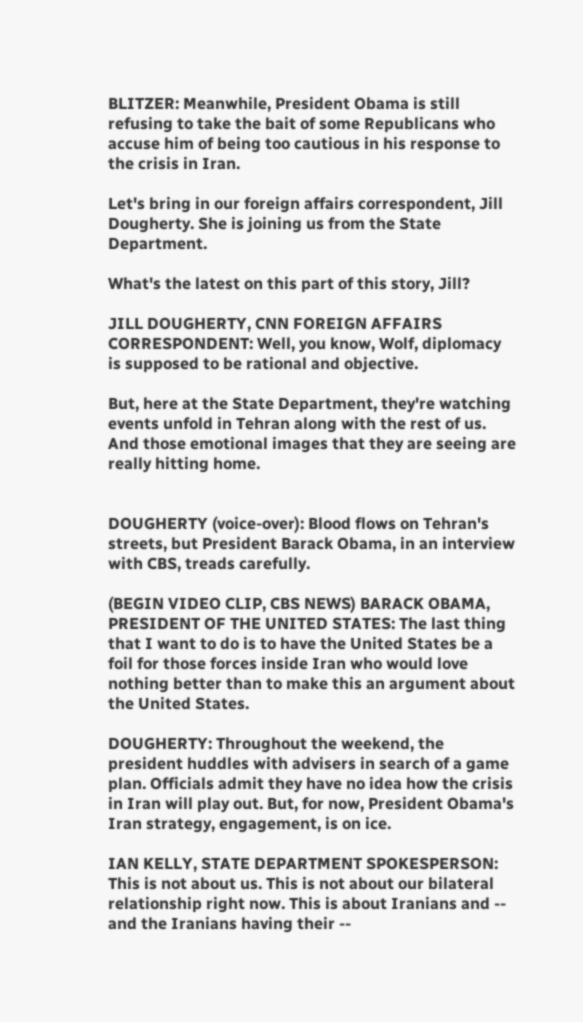BLITZER: Meanwhile, President Obama is still refusing to take the bait of some Republicans who accuse him of being too cautious in his response to the crisis in Iran.

Let's bring in our foreign affairs correspondent, Jill Dougherty. She is joining us from the State Department.

What's the latest on this part of this story, Jill?

JILL DOUGHERTY, CNN FOREIGN AFFAIRS CORRESPONDENT: Well, you know, Wolf, diplomacy is supposed to be rational and objective.

But, here at the State Department, they're watching events unfold in Tehran along with the rest of us. And those emotional images that they are seeing are really hitting home.


DOUGHERTY (voice-over): Blood flows on Tehran's streets, but President Barack Obama, in an interview with CBS, treads carefully.

(BEGIN VIDEO CLIP, CBS NEWS) BARACK OBAMA, PRESIDENT OF THE UNITED STATES: The last thing that I want to do is to have the United States be a foil for those forces inside Iran who would love nothing better than to make this an argument about the United States.

DOUGHERTY: Throughout the weekend, the president huddles with advisers in search of a game plan. Officials admit they have no idea how the crisis in Iran will play out. But, for now, President Obama's Iran strategy, engagement, is on ice.

IAN KELLY, STATE DEPARTMENT SPOKESPERSON: This is not about us. This is not about our bilateral relationship right now. This is about Iranians and -- and the Iranians having their --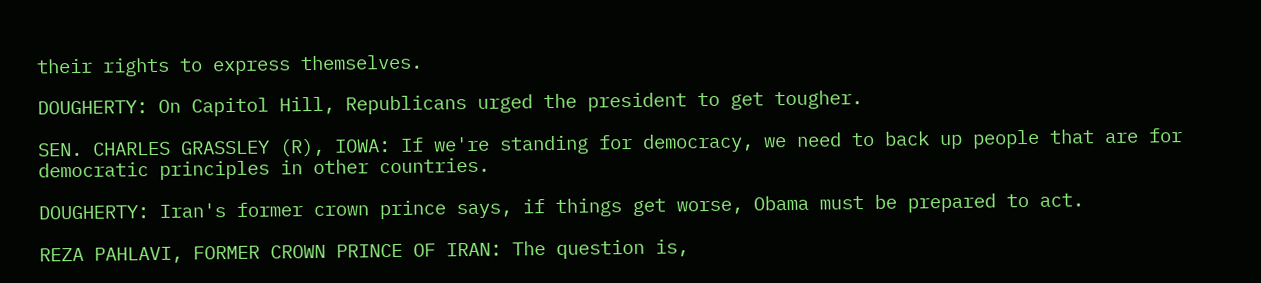their rights to express themselves.

DOUGHERTY: On Capitol Hill, Republicans urged the president to get tougher.

SEN. CHARLES GRASSLEY (R), IOWA: If we're standing for democracy, we need to back up people that are for democratic principles in other countries.

DOUGHERTY: Iran's former crown prince says, if things get worse, Obama must be prepared to act.

REZA PAHLAVI, FORMER CROWN PRINCE OF IRAN: The question is,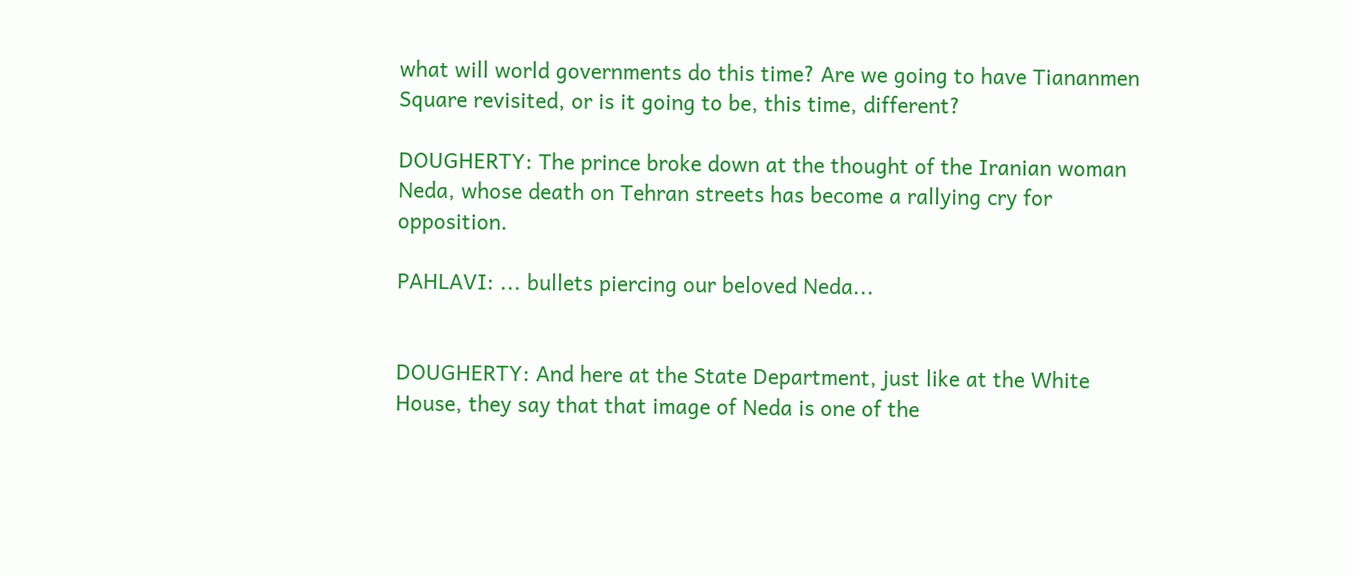what will world governments do this time? Are we going to have Tiananmen Square revisited, or is it going to be, this time, different?

DOUGHERTY: The prince broke down at the thought of the Iranian woman Neda, whose death on Tehran streets has become a rallying cry for opposition.

PAHLAVI: ... bullets piercing our beloved Neda...


DOUGHERTY: And here at the State Department, just like at the White House, they say that that image of Neda is one of the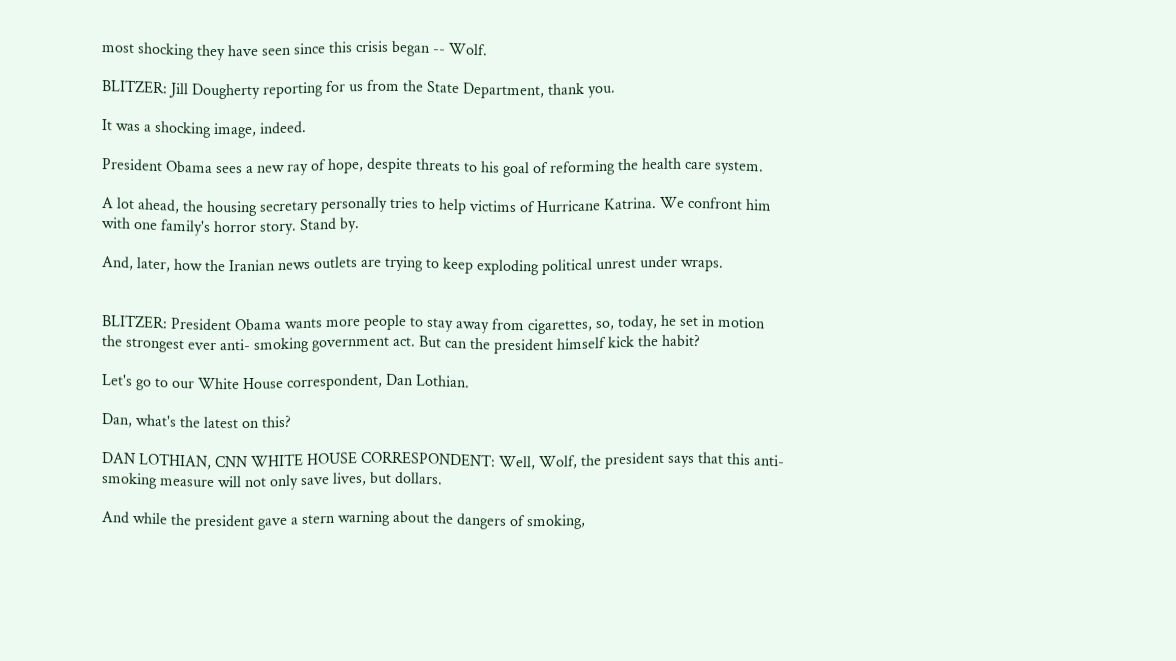most shocking they have seen since this crisis began -- Wolf.

BLITZER: Jill Dougherty reporting for us from the State Department, thank you.

It was a shocking image, indeed.

President Obama sees a new ray of hope, despite threats to his goal of reforming the health care system.

A lot ahead, the housing secretary personally tries to help victims of Hurricane Katrina. We confront him with one family's horror story. Stand by.

And, later, how the Iranian news outlets are trying to keep exploding political unrest under wraps.


BLITZER: President Obama wants more people to stay away from cigarettes, so, today, he set in motion the strongest ever anti- smoking government act. But can the president himself kick the habit?

Let's go to our White House correspondent, Dan Lothian.

Dan, what's the latest on this?

DAN LOTHIAN, CNN WHITE HOUSE CORRESPONDENT: Well, Wolf, the president says that this anti-smoking measure will not only save lives, but dollars.

And while the president gave a stern warning about the dangers of smoking,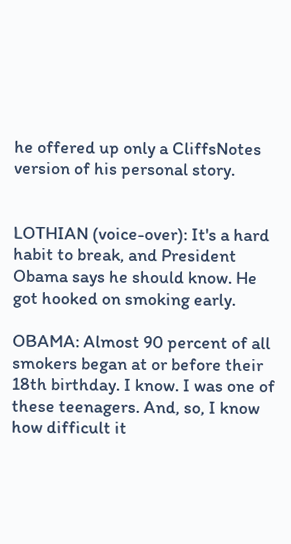he offered up only a CliffsNotes version of his personal story.


LOTHIAN (voice-over): It's a hard habit to break, and President Obama says he should know. He got hooked on smoking early.

OBAMA: Almost 90 percent of all smokers began at or before their 18th birthday. I know. I was one of these teenagers. And, so, I know how difficult it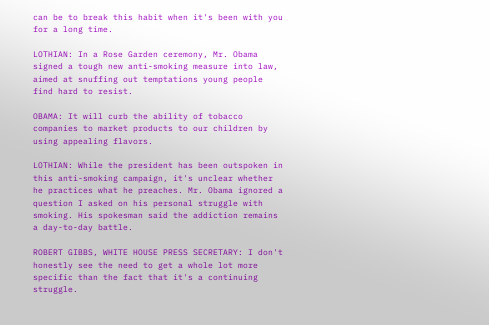can be to break this habit when it's been with you for a long time.

LOTHIAN: In a Rose Garden ceremony, Mr. Obama signed a tough new anti-smoking measure into law, aimed at snuffing out temptations young people find hard to resist.

OBAMA: It will curb the ability of tobacco companies to market products to our children by using appealing flavors.

LOTHIAN: While the president has been outspoken in this anti-smoking campaign, it's unclear whether he practices what he preaches. Mr. Obama ignored a question I asked on his personal struggle with smoking. His spokesman said the addiction remains a day-to-day battle.

ROBERT GIBBS, WHITE HOUSE PRESS SECRETARY: I don't honestly see the need to get a whole lot more specific than the fact that it's a continuing struggle.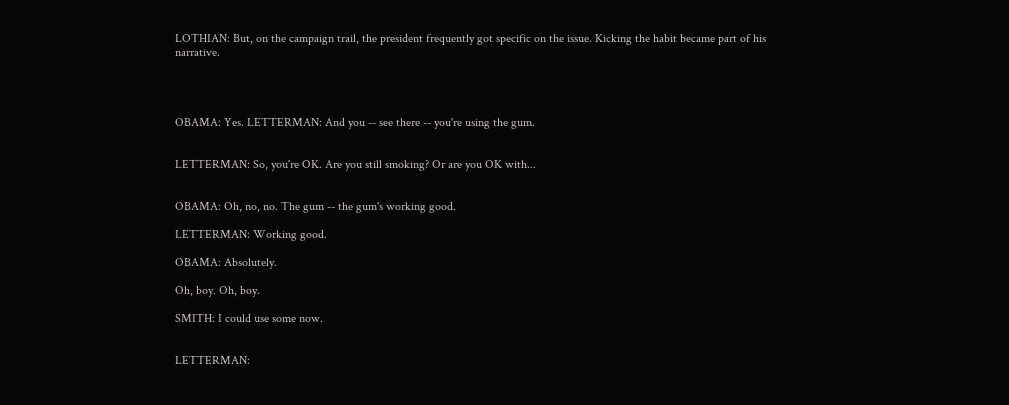LOTHIAN: But, on the campaign trail, the president frequently got specific on the issue. Kicking the habit became part of his narrative.




OBAMA: Yes. LETTERMAN: And you -- see there -- you're using the gum.


LETTERMAN: So, you're OK. Are you still smoking? Or are you OK with...


OBAMA: Oh, no, no. The gum -- the gum's working good.

LETTERMAN: Working good.

OBAMA: Absolutely.

Oh, boy. Oh, boy.

SMITH: I could use some now.


LETTERMAN: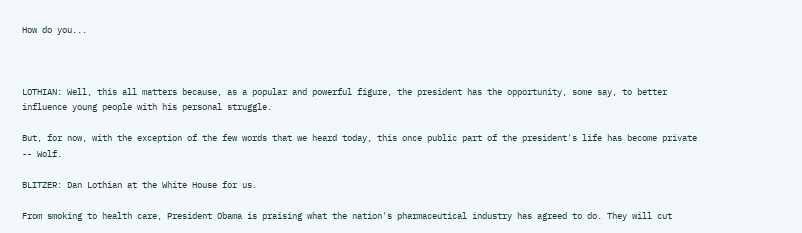How do you...



LOTHIAN: Well, this all matters because, as a popular and powerful figure, the president has the opportunity, some say, to better influence young people with his personal struggle.

But, for now, with the exception of the few words that we heard today, this once public part of the president's life has become private -- Wolf.

BLITZER: Dan Lothian at the White House for us.

From smoking to health care, President Obama is praising what the nation's pharmaceutical industry has agreed to do. They will cut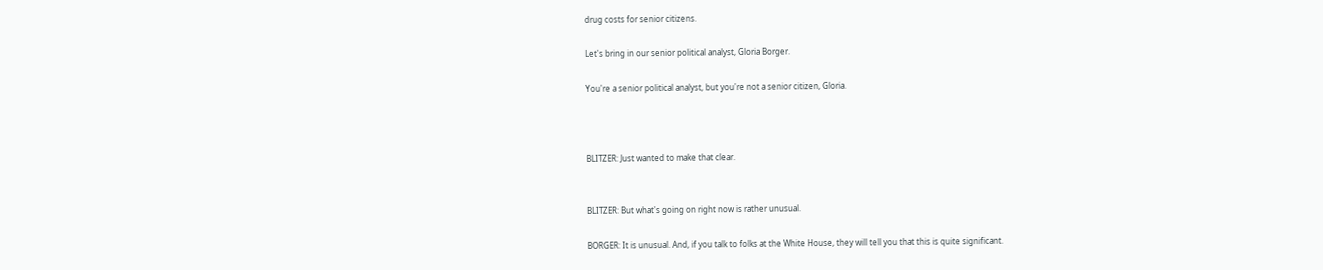drug costs for senior citizens.

Let's bring in our senior political analyst, Gloria Borger.

You're a senior political analyst, but you're not a senior citizen, Gloria.



BLITZER: Just wanted to make that clear.


BLITZER: But what's going on right now is rather unusual.

BORGER: It is unusual. And, if you talk to folks at the White House, they will tell you that this is quite significant.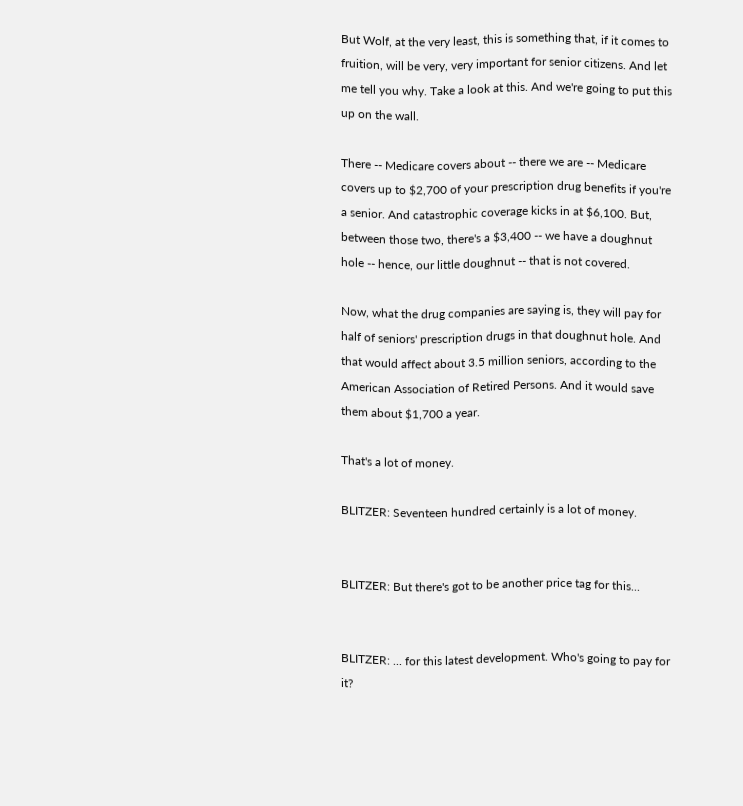But Wolf, at the very least, this is something that, if it comes to fruition, will be very, very important for senior citizens. And let me tell you why. Take a look at this. And we're going to put this up on the wall.

There -- Medicare covers about -- there we are -- Medicare covers up to $2,700 of your prescription drug benefits if you're a senior. And catastrophic coverage kicks in at $6,100. But, between those two, there's a $3,400 -- we have a doughnut hole -- hence, our little doughnut -- that is not covered.

Now, what the drug companies are saying is, they will pay for half of seniors' prescription drugs in that doughnut hole. And that would affect about 3.5 million seniors, according to the American Association of Retired Persons. And it would save them about $1,700 a year.

That's a lot of money.

BLITZER: Seventeen hundred certainly is a lot of money.


BLITZER: But there's got to be another price tag for this...


BLITZER: ... for this latest development. Who's going to pay for it?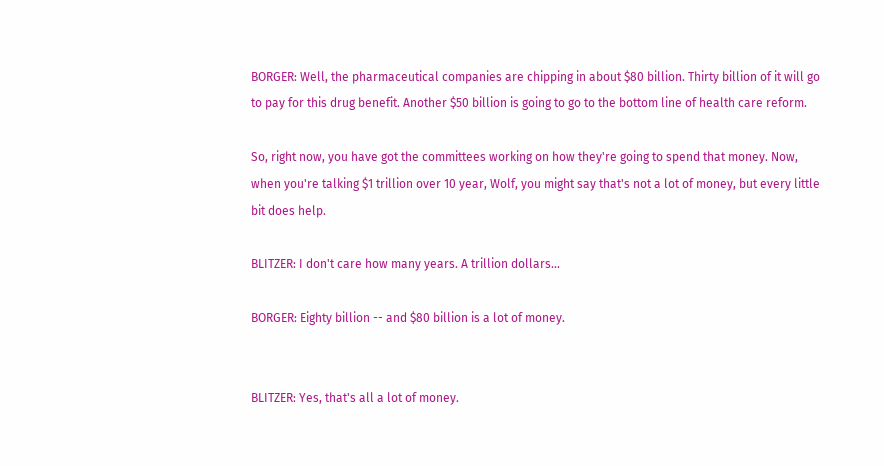BORGER: Well, the pharmaceutical companies are chipping in about $80 billion. Thirty billion of it will go to pay for this drug benefit. Another $50 billion is going to go to the bottom line of health care reform.

So, right now, you have got the committees working on how they're going to spend that money. Now, when you're talking $1 trillion over 10 year, Wolf, you might say that's not a lot of money, but every little bit does help.

BLITZER: I don't care how many years. A trillion dollars...

BORGER: Eighty billion -- and $80 billion is a lot of money.


BLITZER: Yes, that's all a lot of money.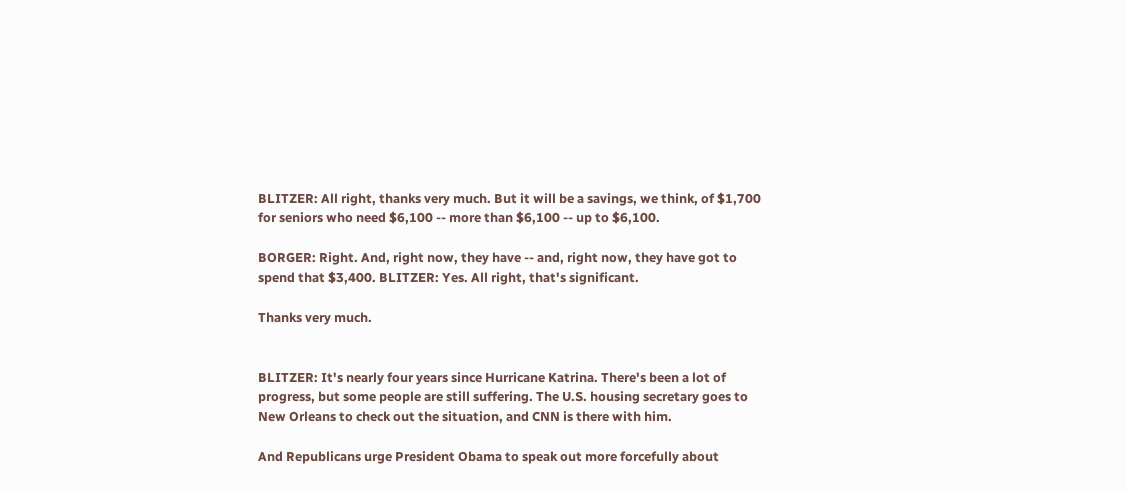BLITZER: All right, thanks very much. But it will be a savings, we think, of $1,700 for seniors who need $6,100 -- more than $6,100 -- up to $6,100.

BORGER: Right. And, right now, they have -- and, right now, they have got to spend that $3,400. BLITZER: Yes. All right, that's significant.

Thanks very much.


BLITZER: It's nearly four years since Hurricane Katrina. There's been a lot of progress, but some people are still suffering. The U.S. housing secretary goes to New Orleans to check out the situation, and CNN is there with him.

And Republicans urge President Obama to speak out more forcefully about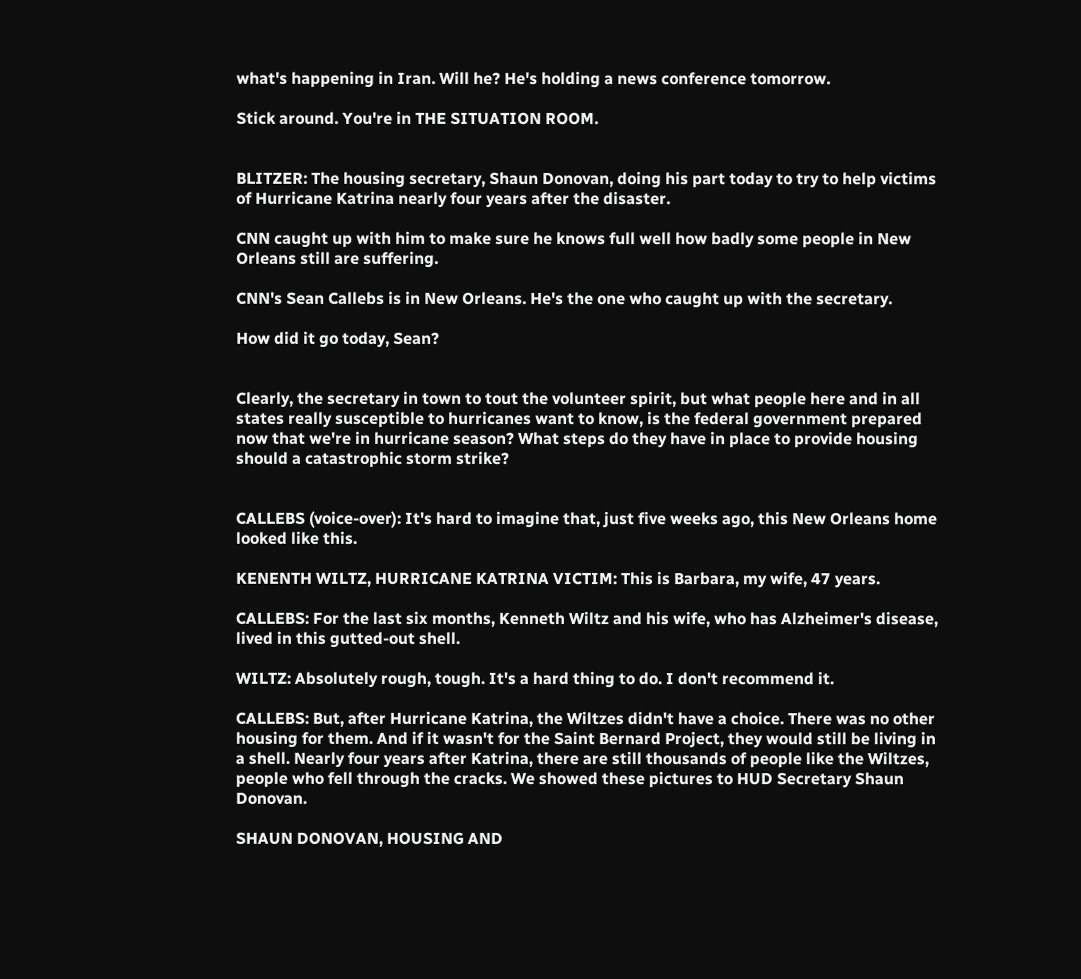what's happening in Iran. Will he? He's holding a news conference tomorrow.

Stick around. You're in THE SITUATION ROOM.


BLITZER: The housing secretary, Shaun Donovan, doing his part today to try to help victims of Hurricane Katrina nearly four years after the disaster.

CNN caught up with him to make sure he knows full well how badly some people in New Orleans still are suffering.

CNN's Sean Callebs is in New Orleans. He's the one who caught up with the secretary.

How did it go today, Sean?


Clearly, the secretary in town to tout the volunteer spirit, but what people here and in all states really susceptible to hurricanes want to know, is the federal government prepared now that we're in hurricane season? What steps do they have in place to provide housing should a catastrophic storm strike?


CALLEBS (voice-over): It's hard to imagine that, just five weeks ago, this New Orleans home looked like this.

KENENTH WILTZ, HURRICANE KATRINA VICTIM: This is Barbara, my wife, 47 years.

CALLEBS: For the last six months, Kenneth Wiltz and his wife, who has Alzheimer's disease, lived in this gutted-out shell.

WILTZ: Absolutely rough, tough. It's a hard thing to do. I don't recommend it.

CALLEBS: But, after Hurricane Katrina, the Wiltzes didn't have a choice. There was no other housing for them. And if it wasn't for the Saint Bernard Project, they would still be living in a shell. Nearly four years after Katrina, there are still thousands of people like the Wiltzes, people who fell through the cracks. We showed these pictures to HUD Secretary Shaun Donovan.

SHAUN DONOVAN, HOUSING AND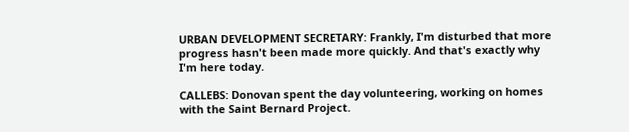URBAN DEVELOPMENT SECRETARY: Frankly, I'm disturbed that more progress hasn't been made more quickly. And that's exactly why I'm here today.

CALLEBS: Donovan spent the day volunteering, working on homes with the Saint Bernard Project.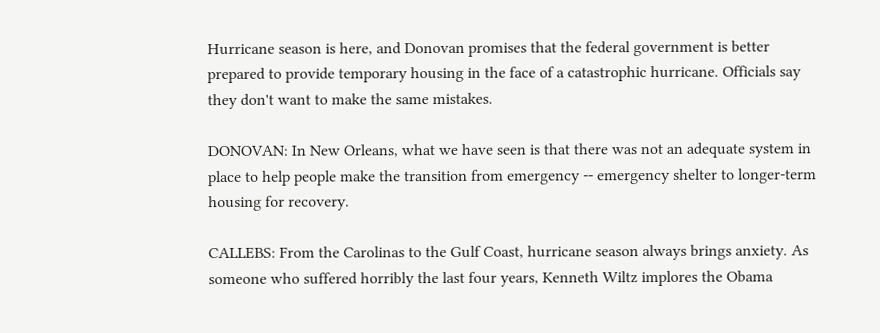Hurricane season is here, and Donovan promises that the federal government is better prepared to provide temporary housing in the face of a catastrophic hurricane. Officials say they don't want to make the same mistakes.

DONOVAN: In New Orleans, what we have seen is that there was not an adequate system in place to help people make the transition from emergency -- emergency shelter to longer-term housing for recovery.

CALLEBS: From the Carolinas to the Gulf Coast, hurricane season always brings anxiety. As someone who suffered horribly the last four years, Kenneth Wiltz implores the Obama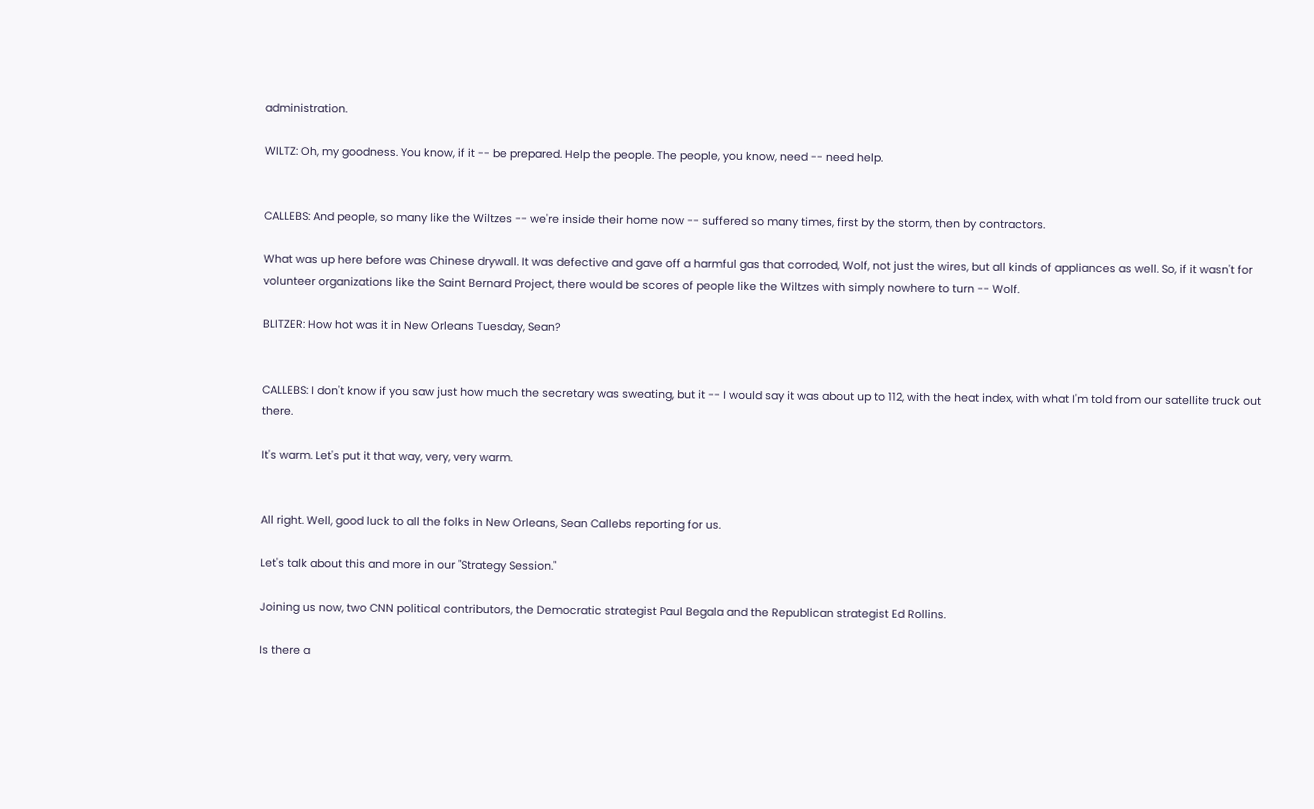administration.

WILTZ: Oh, my goodness. You know, if it -- be prepared. Help the people. The people, you know, need -- need help.


CALLEBS: And people, so many like the Wiltzes -- we're inside their home now -- suffered so many times, first by the storm, then by contractors.

What was up here before was Chinese drywall. It was defective and gave off a harmful gas that corroded, Wolf, not just the wires, but all kinds of appliances as well. So, if it wasn't for volunteer organizations like the Saint Bernard Project, there would be scores of people like the Wiltzes with simply nowhere to turn -- Wolf.

BLITZER: How hot was it in New Orleans Tuesday, Sean?


CALLEBS: I don't know if you saw just how much the secretary was sweating, but it -- I would say it was about up to 112, with the heat index, with what I'm told from our satellite truck out there.

It's warm. Let's put it that way, very, very warm.


All right. Well, good luck to all the folks in New Orleans, Sean Callebs reporting for us.

Let's talk about this and more in our "Strategy Session."

Joining us now, two CNN political contributors, the Democratic strategist Paul Begala and the Republican strategist Ed Rollins.

Is there a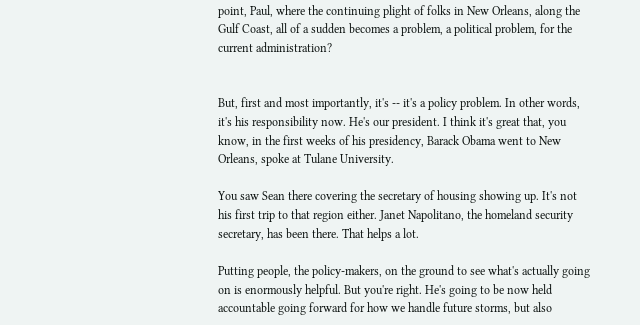point, Paul, where the continuing plight of folks in New Orleans, along the Gulf Coast, all of a sudden becomes a problem, a political problem, for the current administration?


But, first and most importantly, it's -- it's a policy problem. In other words, it's his responsibility now. He's our president. I think it's great that, you know, in the first weeks of his presidency, Barack Obama went to New Orleans, spoke at Tulane University.

You saw Sean there covering the secretary of housing showing up. It's not his first trip to that region either. Janet Napolitano, the homeland security secretary, has been there. That helps a lot.

Putting people, the policy-makers, on the ground to see what's actually going on is enormously helpful. But you're right. He's going to be now held accountable going forward for how we handle future storms, but also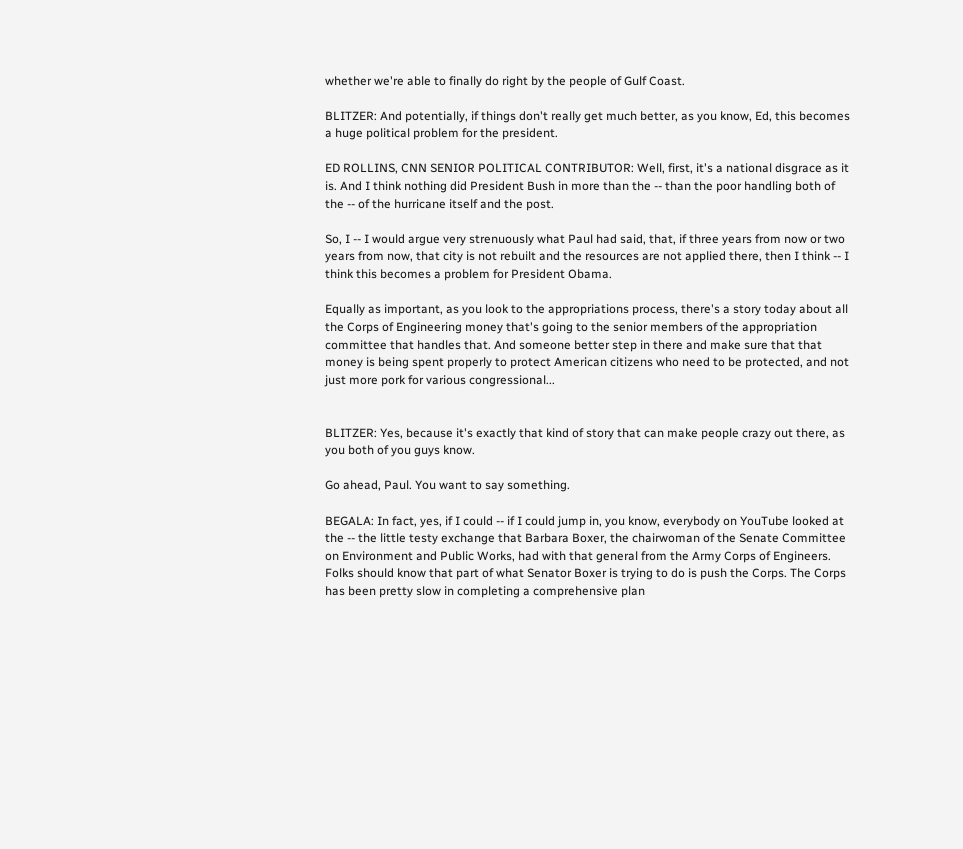whether we're able to finally do right by the people of Gulf Coast.

BLITZER: And potentially, if things don't really get much better, as you know, Ed, this becomes a huge political problem for the president.

ED ROLLINS, CNN SENIOR POLITICAL CONTRIBUTOR: Well, first, it's a national disgrace as it is. And I think nothing did President Bush in more than the -- than the poor handling both of the -- of the hurricane itself and the post.

So, I -- I would argue very strenuously what Paul had said, that, if three years from now or two years from now, that city is not rebuilt and the resources are not applied there, then I think -- I think this becomes a problem for President Obama.

Equally as important, as you look to the appropriations process, there's a story today about all the Corps of Engineering money that's going to the senior members of the appropriation committee that handles that. And someone better step in there and make sure that that money is being spent properly to protect American citizens who need to be protected, and not just more pork for various congressional...


BLITZER: Yes, because it's exactly that kind of story that can make people crazy out there, as you both of you guys know.

Go ahead, Paul. You want to say something.

BEGALA: In fact, yes, if I could -- if I could jump in, you know, everybody on YouTube looked at the -- the little testy exchange that Barbara Boxer, the chairwoman of the Senate Committee on Environment and Public Works, had with that general from the Army Corps of Engineers. Folks should know that part of what Senator Boxer is trying to do is push the Corps. The Corps has been pretty slow in completing a comprehensive plan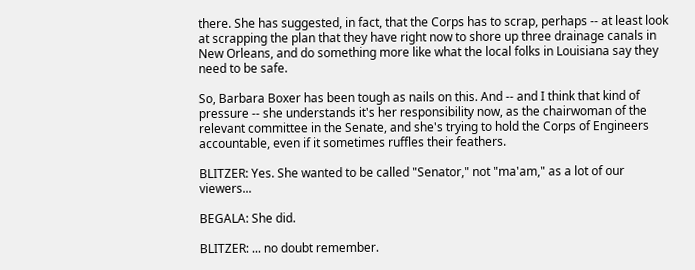there. She has suggested, in fact, that the Corps has to scrap, perhaps -- at least look at scrapping the plan that they have right now to shore up three drainage canals in New Orleans, and do something more like what the local folks in Louisiana say they need to be safe.

So, Barbara Boxer has been tough as nails on this. And -- and I think that kind of pressure -- she understands it's her responsibility now, as the chairwoman of the relevant committee in the Senate, and she's trying to hold the Corps of Engineers accountable, even if it sometimes ruffles their feathers.

BLITZER: Yes. She wanted to be called "Senator," not "ma'am," as a lot of our viewers...

BEGALA: She did.

BLITZER: ... no doubt remember.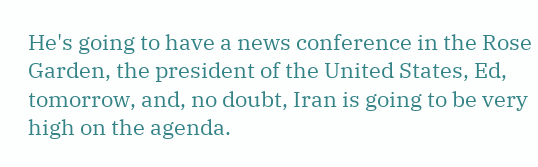He's going to have a news conference in the Rose Garden, the president of the United States, Ed, tomorrow, and, no doubt, Iran is going to be very high on the agenda.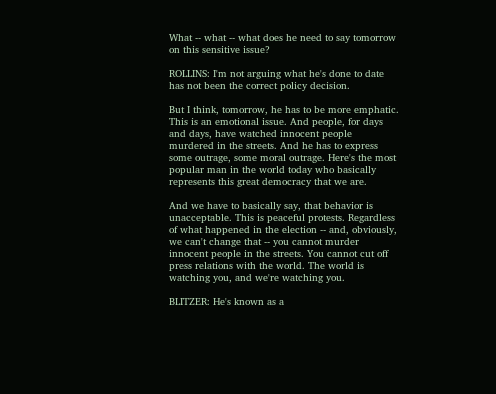What -- what -- what does he need to say tomorrow on this sensitive issue?

ROLLINS: I'm not arguing what he's done to date has not been the correct policy decision.

But I think, tomorrow, he has to be more emphatic. This is an emotional issue. And people, for days and days, have watched innocent people murdered in the streets. And he has to express some outrage, some moral outrage. Here's the most popular man in the world today who basically represents this great democracy that we are.

And we have to basically say, that behavior is unacceptable. This is peaceful protests. Regardless of what happened in the election -- and, obviously, we can't change that -- you cannot murder innocent people in the streets. You cannot cut off press relations with the world. The world is watching you, and we're watching you.

BLITZER: He's known as a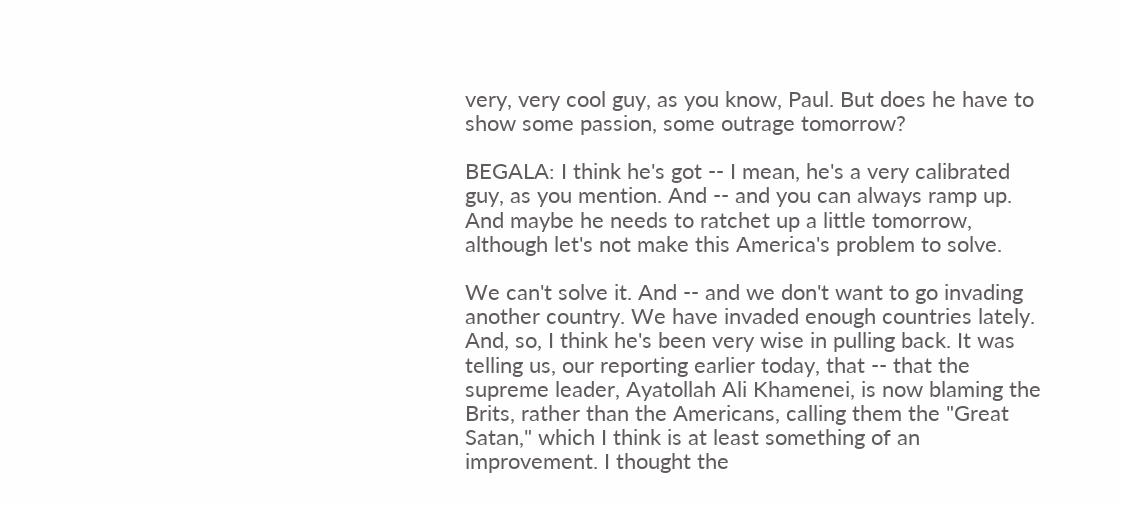very, very cool guy, as you know, Paul. But does he have to show some passion, some outrage tomorrow?

BEGALA: I think he's got -- I mean, he's a very calibrated guy, as you mention. And -- and you can always ramp up. And maybe he needs to ratchet up a little tomorrow, although let's not make this America's problem to solve.

We can't solve it. And -- and we don't want to go invading another country. We have invaded enough countries lately. And, so, I think he's been very wise in pulling back. It was telling us, our reporting earlier today, that -- that the supreme leader, Ayatollah Ali Khamenei, is now blaming the Brits, rather than the Americans, calling them the "Great Satan," which I think is at least something of an improvement. I thought the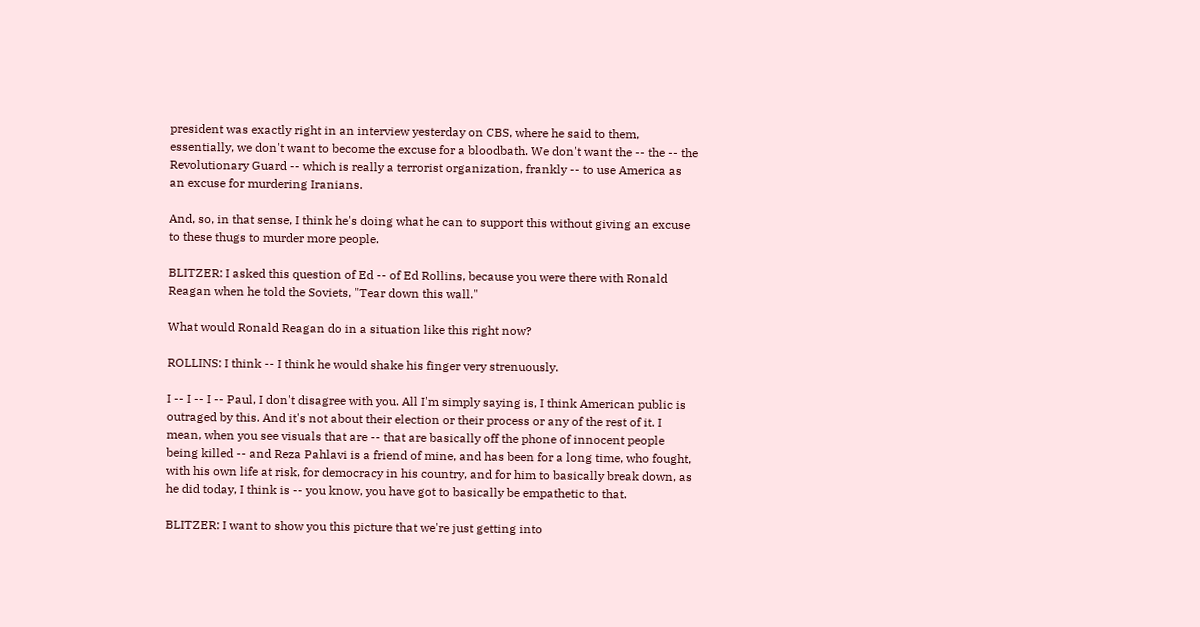president was exactly right in an interview yesterday on CBS, where he said to them, essentially, we don't want to become the excuse for a bloodbath. We don't want the -- the -- the Revolutionary Guard -- which is really a terrorist organization, frankly -- to use America as an excuse for murdering Iranians.

And, so, in that sense, I think he's doing what he can to support this without giving an excuse to these thugs to murder more people.

BLITZER: I asked this question of Ed -- of Ed Rollins, because you were there with Ronald Reagan when he told the Soviets, "Tear down this wall."

What would Ronald Reagan do in a situation like this right now?

ROLLINS: I think -- I think he would shake his finger very strenuously.

I -- I -- I -- Paul, I don't disagree with you. All I'm simply saying is, I think American public is outraged by this. And it's not about their election or their process or any of the rest of it. I mean, when you see visuals that are -- that are basically off the phone of innocent people being killed -- and Reza Pahlavi is a friend of mine, and has been for a long time, who fought, with his own life at risk, for democracy in his country, and for him to basically break down, as he did today, I think is -- you know, you have got to basically be empathetic to that.

BLITZER: I want to show you this picture that we're just getting into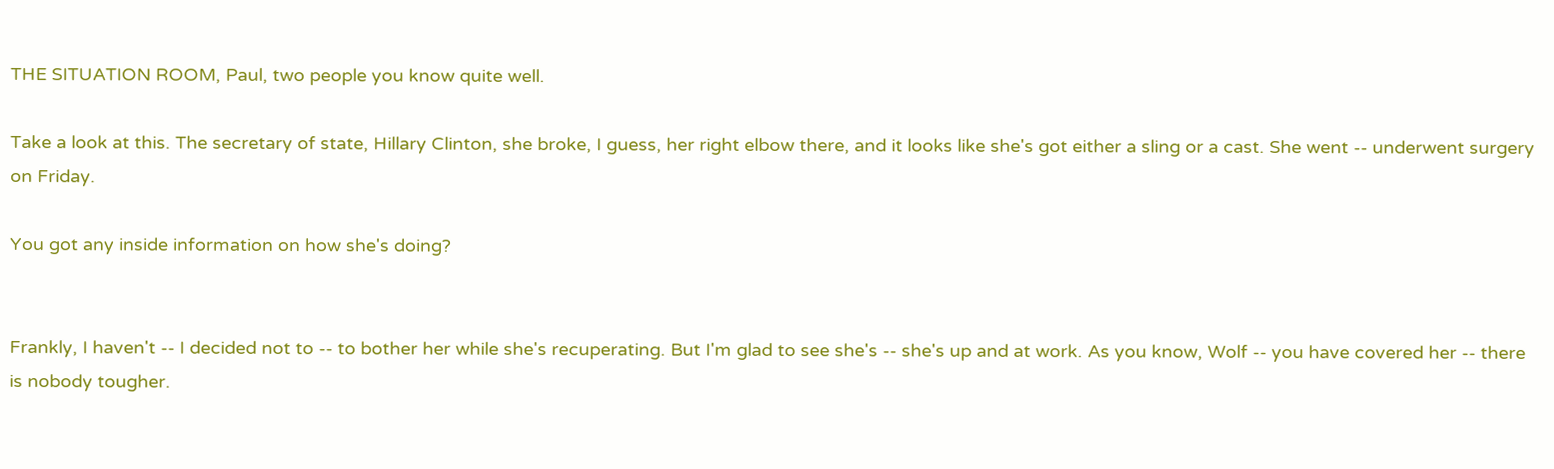THE SITUATION ROOM, Paul, two people you know quite well.

Take a look at this. The secretary of state, Hillary Clinton, she broke, I guess, her right elbow there, and it looks like she's got either a sling or a cast. She went -- underwent surgery on Friday.

You got any inside information on how she's doing?


Frankly, I haven't -- I decided not to -- to bother her while she's recuperating. But I'm glad to see she's -- she's up and at work. As you know, Wolf -- you have covered her -- there is nobody tougher.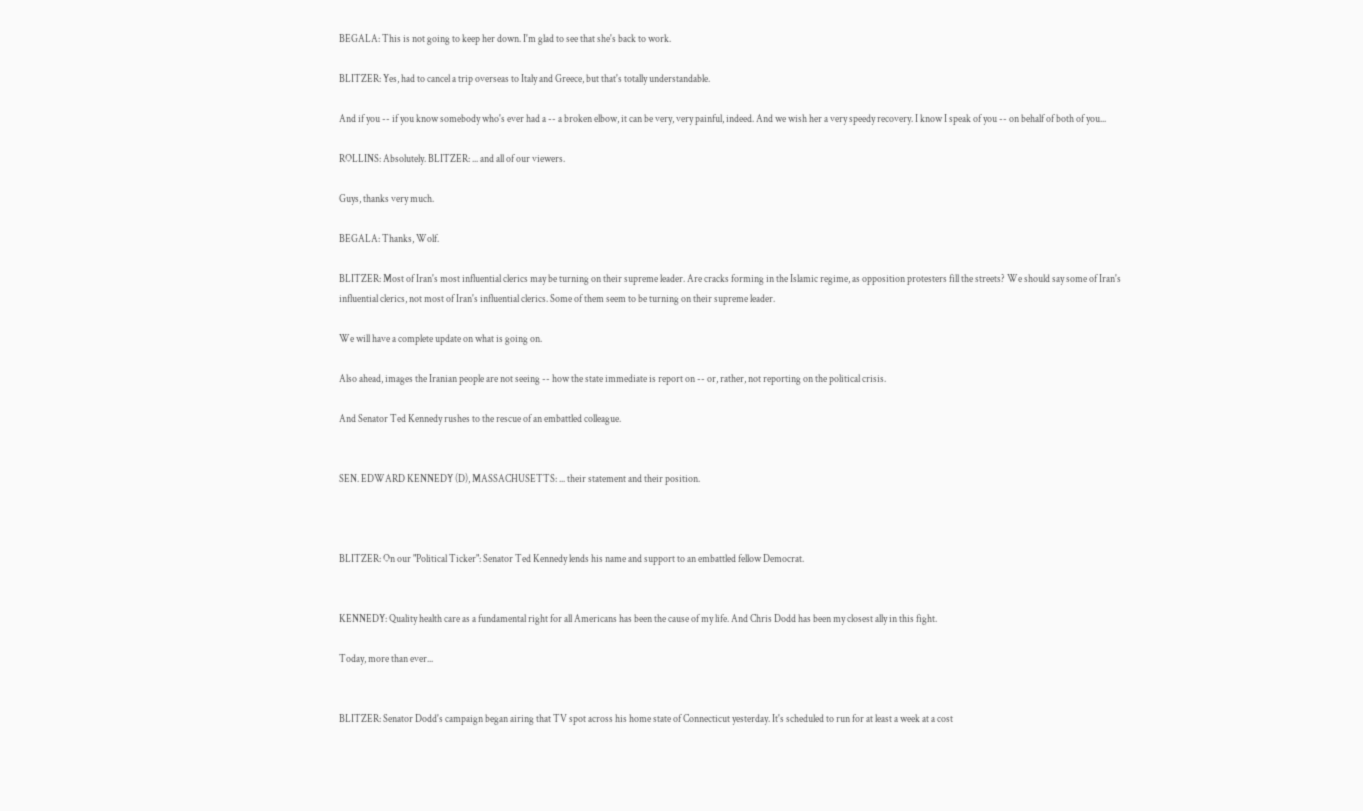BEGALA: This is not going to keep her down. I'm glad to see that she's back to work.

BLITZER: Yes, had to cancel a trip overseas to Italy and Greece, but that's totally understandable.

And if you -- if you know somebody who's ever had a -- a broken elbow, it can be very, very painful, indeed. And we wish her a very speedy recovery. I know I speak of you -- on behalf of both of you...

ROLLINS: Absolutely. BLITZER: ... and all of our viewers.

Guys, thanks very much.

BEGALA: Thanks, Wolf.

BLITZER: Most of Iran's most influential clerics may be turning on their supreme leader. Are cracks forming in the Islamic regime, as opposition protesters fill the streets? We should say some of Iran's influential clerics, not most of Iran's influential clerics. Some of them seem to be turning on their supreme leader.

We will have a complete update on what is going on.

Also ahead, images the Iranian people are not seeing -- how the state immediate is report on -- or, rather, not reporting on the political crisis.

And Senator Ted Kennedy rushes to the rescue of an embattled colleague.


SEN. EDWARD KENNEDY (D), MASSACHUSETTS: ... their statement and their position.



BLITZER: On our "Political Ticker": Senator Ted Kennedy lends his name and support to an embattled fellow Democrat.


KENNEDY: Quality health care as a fundamental right for all Americans has been the cause of my life. And Chris Dodd has been my closest ally in this fight.

Today, more than ever...


BLITZER: Senator Dodd's campaign began airing that TV spot across his home state of Connecticut yesterday. It's scheduled to run for at least a week at a cost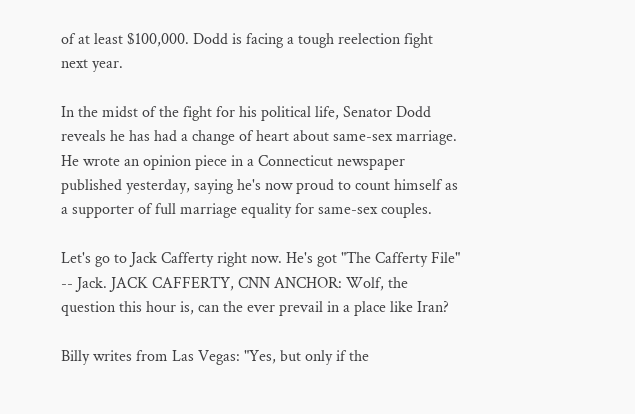of at least $100,000. Dodd is facing a tough reelection fight next year.

In the midst of the fight for his political life, Senator Dodd reveals he has had a change of heart about same-sex marriage. He wrote an opinion piece in a Connecticut newspaper published yesterday, saying he's now proud to count himself as a supporter of full marriage equality for same-sex couples.

Let's go to Jack Cafferty right now. He's got "The Cafferty File" -- Jack. JACK CAFFERTY, CNN ANCHOR: Wolf, the question this hour is, can the ever prevail in a place like Iran?

Billy writes from Las Vegas: "Yes, but only if the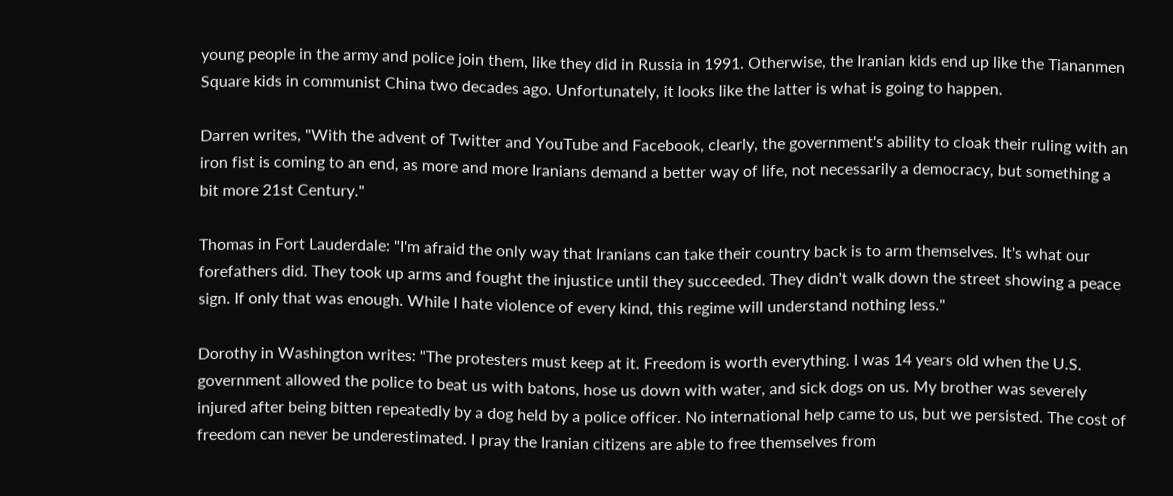young people in the army and police join them, like they did in Russia in 1991. Otherwise, the Iranian kids end up like the Tiananmen Square kids in communist China two decades ago. Unfortunately, it looks like the latter is what is going to happen.

Darren writes, "With the advent of Twitter and YouTube and Facebook, clearly, the government's ability to cloak their ruling with an iron fist is coming to an end, as more and more Iranians demand a better way of life, not necessarily a democracy, but something a bit more 21st Century."

Thomas in Fort Lauderdale: "I'm afraid the only way that Iranians can take their country back is to arm themselves. It's what our forefathers did. They took up arms and fought the injustice until they succeeded. They didn't walk down the street showing a peace sign. If only that was enough. While I hate violence of every kind, this regime will understand nothing less."

Dorothy in Washington writes: "The protesters must keep at it. Freedom is worth everything. I was 14 years old when the U.S. government allowed the police to beat us with batons, hose us down with water, and sick dogs on us. My brother was severely injured after being bitten repeatedly by a dog held by a police officer. No international help came to us, but we persisted. The cost of freedom can never be underestimated. I pray the Iranian citizens are able to free themselves from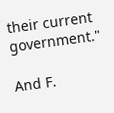their current government."

And F.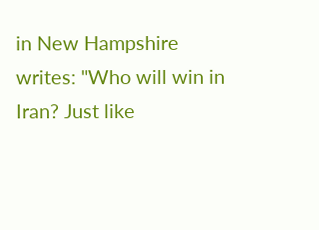in New Hampshire writes: "Who will win in Iran? Just like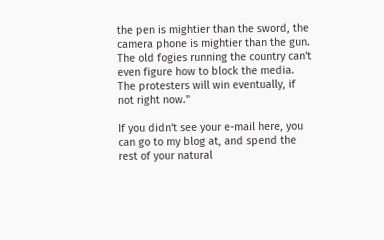the pen is mightier than the sword, the camera phone is mightier than the gun. The old fogies running the country can't even figure how to block the media. The protesters will win eventually, if not right now."

If you didn't see your e-mail here, you can go to my blog at, and spend the rest of your natural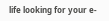life looking for your e-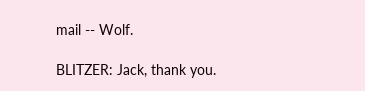mail -- Wolf.

BLITZER: Jack, thank you.